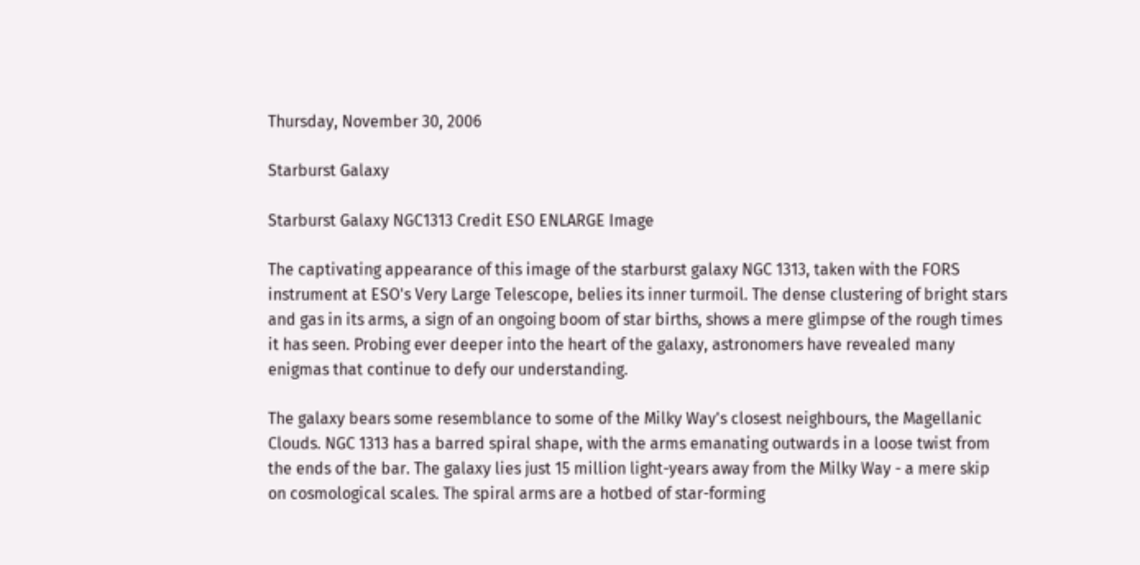Thursday, November 30, 2006

Starburst Galaxy

Starburst Galaxy NGC1313 Credit ESO ENLARGE Image

The captivating appearance of this image of the starburst galaxy NGC 1313, taken with the FORS instrument at ESO's Very Large Telescope, belies its inner turmoil. The dense clustering of bright stars and gas in its arms, a sign of an ongoing boom of star births, shows a mere glimpse of the rough times it has seen. Probing ever deeper into the heart of the galaxy, astronomers have revealed many enigmas that continue to defy our understanding.

The galaxy bears some resemblance to some of the Milky Way's closest neighbours, the Magellanic Clouds. NGC 1313 has a barred spiral shape, with the arms emanating outwards in a loose twist from the ends of the bar. The galaxy lies just 15 million light-years away from the Milky Way - a mere skip on cosmological scales. The spiral arms are a hotbed of star-forming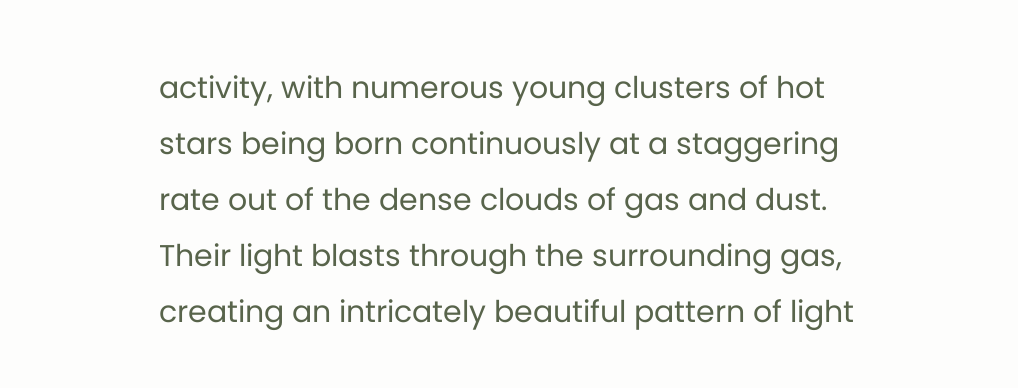activity, with numerous young clusters of hot stars being born continuously at a staggering rate out of the dense clouds of gas and dust. Their light blasts through the surrounding gas, creating an intricately beautiful pattern of light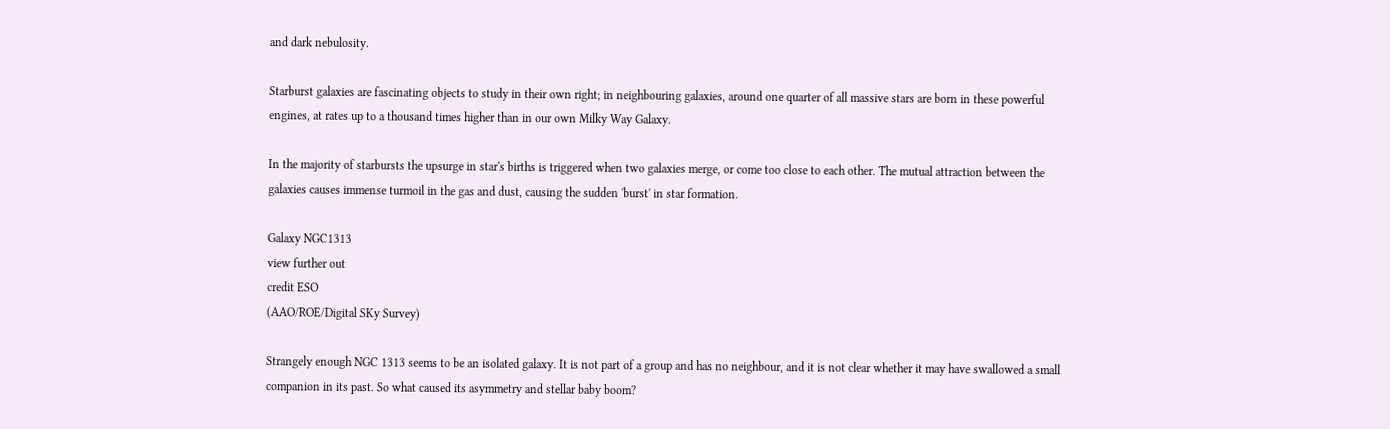and dark nebulosity.

Starburst galaxies are fascinating objects to study in their own right; in neighbouring galaxies, around one quarter of all massive stars are born in these powerful engines, at rates up to a thousand times higher than in our own Milky Way Galaxy.

In the majority of starbursts the upsurge in star's births is triggered when two galaxies merge, or come too close to each other. The mutual attraction between the galaxies causes immense turmoil in the gas and dust, causing the sudden 'burst' in star formation.

Galaxy NGC1313
view further out
credit ESO
(AAO/ROE/Digital SKy Survey)

Strangely enough NGC 1313 seems to be an isolated galaxy. It is not part of a group and has no neighbour, and it is not clear whether it may have swallowed a small companion in its past. So what caused its asymmetry and stellar baby boom?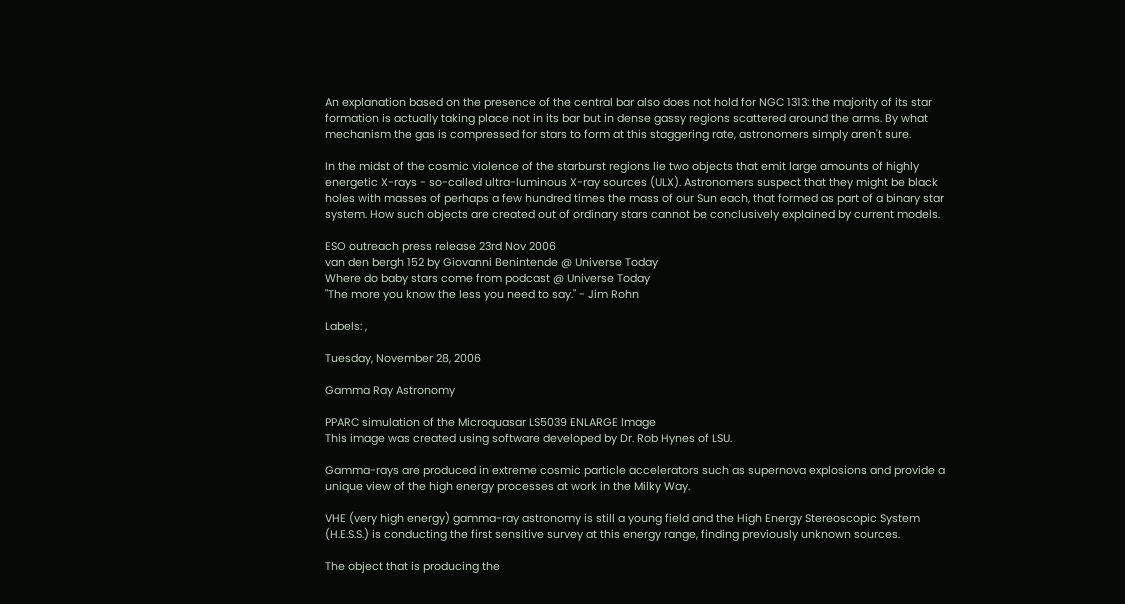An explanation based on the presence of the central bar also does not hold for NGC 1313: the majority of its star formation is actually taking place not in its bar but in dense gassy regions scattered around the arms. By what mechanism the gas is compressed for stars to form at this staggering rate, astronomers simply aren't sure.

In the midst of the cosmic violence of the starburst regions lie two objects that emit large amounts of highly energetic X-rays - so-called ultra-luminous X-ray sources (ULX). Astronomers suspect that they might be black holes with masses of perhaps a few hundred times the mass of our Sun each, that formed as part of a binary star system. How such objects are created out of ordinary stars cannot be conclusively explained by current models.

ESO outreach press release 23rd Nov 2006
van den bergh 152 by Giovanni Benintende @ Universe Today
Where do baby stars come from podcast @ Universe Today
"The more you know the less you need to say." - Jim Rohn

Labels: ,

Tuesday, November 28, 2006

Gamma Ray Astronomy

PPARC simulation of the Microquasar LS5039 ENLARGE Image
This image was created using software developed by Dr. Rob Hynes of LSU.

Gamma-rays are produced in extreme cosmic particle accelerators such as supernova explosions and provide a unique view of the high energy processes at work in the Milky Way.

VHE (very high energy) gamma-ray astronomy is still a young field and the High Energy Stereoscopic System (H.E.S.S.) is conducting the first sensitive survey at this energy range, finding previously unknown sources.

The object that is producing the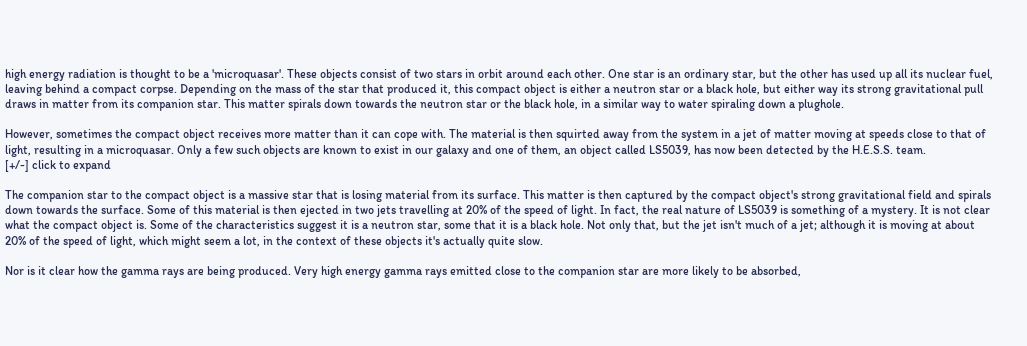high energy radiation is thought to be a 'microquasar'. These objects consist of two stars in orbit around each other. One star is an ordinary star, but the other has used up all its nuclear fuel, leaving behind a compact corpse. Depending on the mass of the star that produced it, this compact object is either a neutron star or a black hole, but either way its strong gravitational pull draws in matter from its companion star. This matter spirals down towards the neutron star or the black hole, in a similar way to water spiraling down a plughole.

However, sometimes the compact object receives more matter than it can cope with. The material is then squirted away from the system in a jet of matter moving at speeds close to that of light, resulting in a microquasar. Only a few such objects are known to exist in our galaxy and one of them, an object called LS5039, has now been detected by the H.E.S.S. team.
[+/-] click to expand

The companion star to the compact object is a massive star that is losing material from its surface. This matter is then captured by the compact object's strong gravitational field and spirals down towards the surface. Some of this material is then ejected in two jets travelling at 20% of the speed of light. In fact, the real nature of LS5039 is something of a mystery. It is not clear what the compact object is. Some of the characteristics suggest it is a neutron star, some that it is a black hole. Not only that, but the jet isn't much of a jet; although it is moving at about 20% of the speed of light, which might seem a lot, in the context of these objects it's actually quite slow.

Nor is it clear how the gamma rays are being produced. Very high energy gamma rays emitted close to the companion star are more likely to be absorbed,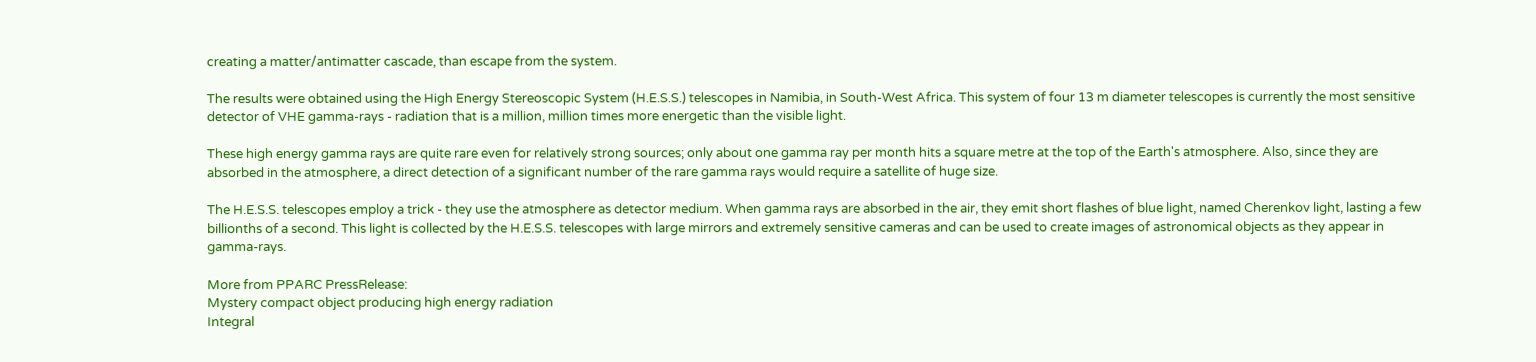creating a matter/antimatter cascade, than escape from the system.

The results were obtained using the High Energy Stereoscopic System (H.E.S.S.) telescopes in Namibia, in South-West Africa. This system of four 13 m diameter telescopes is currently the most sensitive detector of VHE gamma-rays - radiation that is a million, million times more energetic than the visible light.

These high energy gamma rays are quite rare even for relatively strong sources; only about one gamma ray per month hits a square metre at the top of the Earth's atmosphere. Also, since they are absorbed in the atmosphere, a direct detection of a significant number of the rare gamma rays would require a satellite of huge size.

The H.E.S.S. telescopes employ a trick - they use the atmosphere as detector medium. When gamma rays are absorbed in the air, they emit short flashes of blue light, named Cherenkov light, lasting a few billionths of a second. This light is collected by the H.E.S.S. telescopes with large mirrors and extremely sensitive cameras and can be used to create images of astronomical objects as they appear in gamma-rays.

More from PPARC PressRelease:
Mystery compact object producing high energy radiation
Integral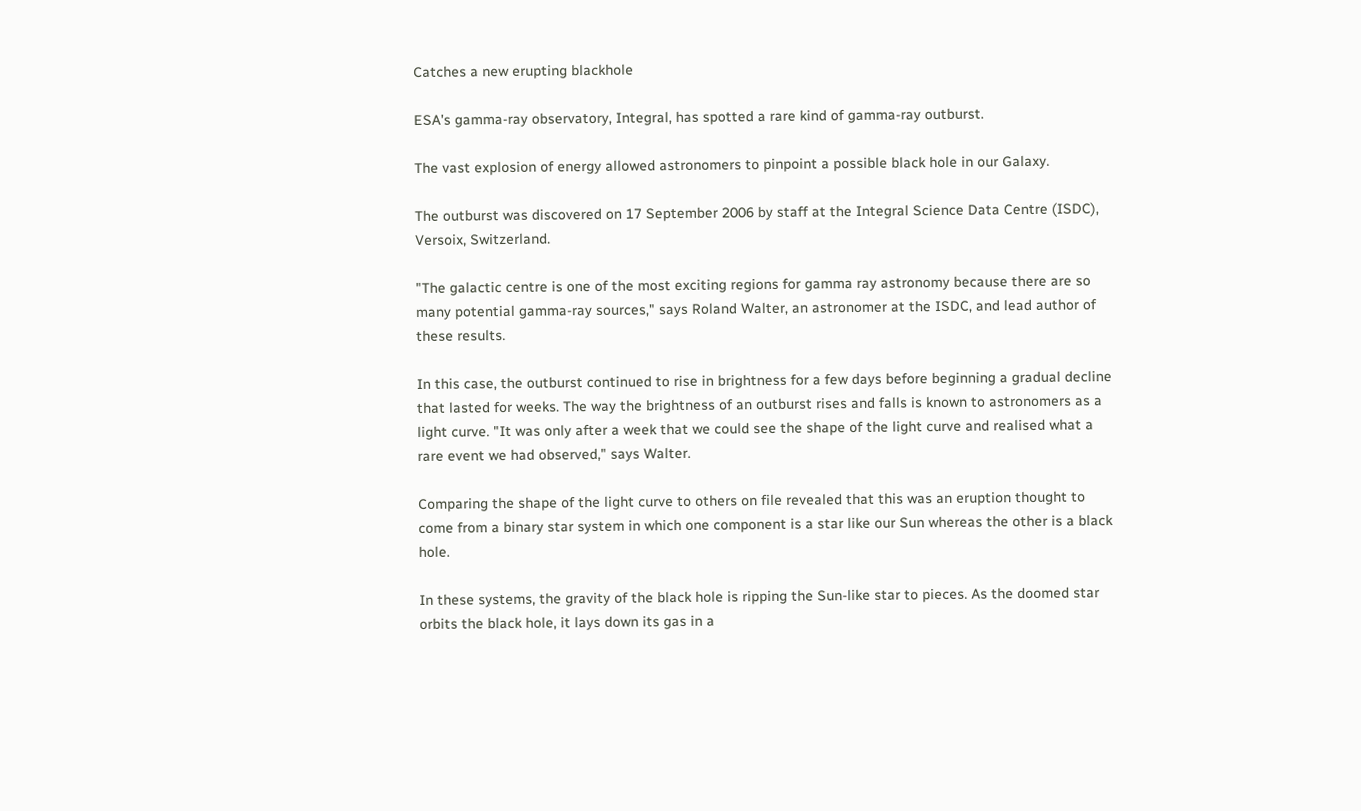Catches a new erupting blackhole

ESA's gamma-ray observatory, Integral, has spotted a rare kind of gamma-ray outburst.

The vast explosion of energy allowed astronomers to pinpoint a possible black hole in our Galaxy.

The outburst was discovered on 17 September 2006 by staff at the Integral Science Data Centre (ISDC), Versoix, Switzerland.

"The galactic centre is one of the most exciting regions for gamma ray astronomy because there are so many potential gamma-ray sources," says Roland Walter, an astronomer at the ISDC, and lead author of these results.

In this case, the outburst continued to rise in brightness for a few days before beginning a gradual decline that lasted for weeks. The way the brightness of an outburst rises and falls is known to astronomers as a light curve. "It was only after a week that we could see the shape of the light curve and realised what a rare event we had observed," says Walter.

Comparing the shape of the light curve to others on file revealed that this was an eruption thought to come from a binary star system in which one component is a star like our Sun whereas the other is a black hole.

In these systems, the gravity of the black hole is ripping the Sun-like star to pieces. As the doomed star orbits the black hole, it lays down its gas in a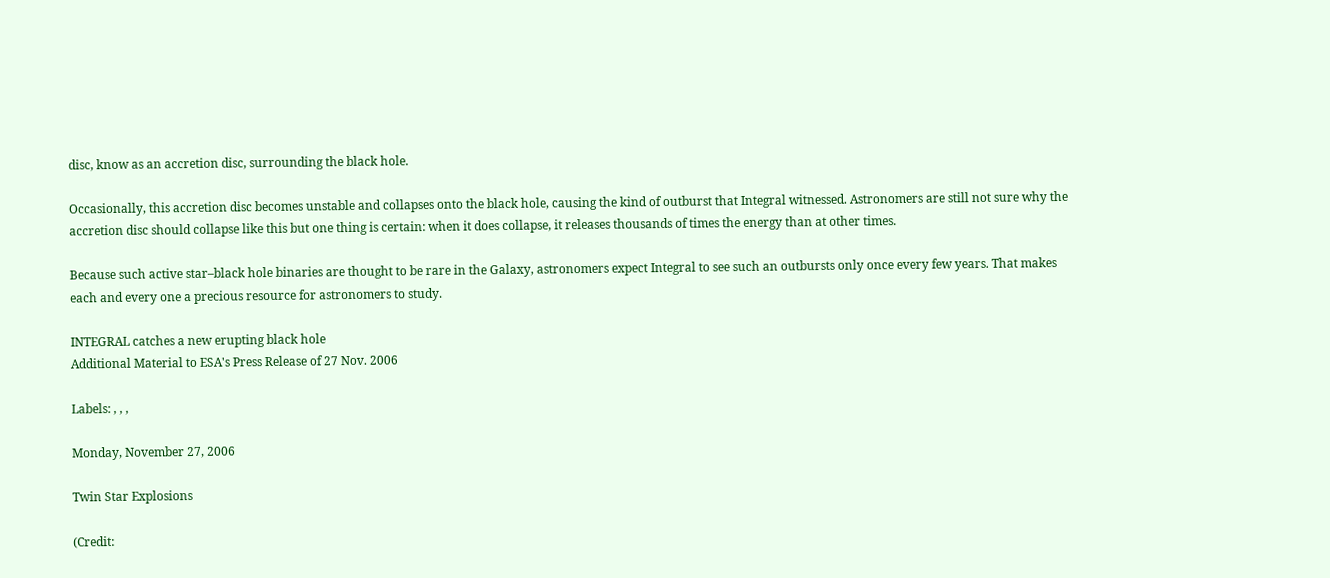disc, know as an accretion disc, surrounding the black hole.

Occasionally, this accretion disc becomes unstable and collapses onto the black hole, causing the kind of outburst that Integral witnessed. Astronomers are still not sure why the accretion disc should collapse like this but one thing is certain: when it does collapse, it releases thousands of times the energy than at other times.

Because such active star–black hole binaries are thought to be rare in the Galaxy, astronomers expect Integral to see such an outbursts only once every few years. That makes each and every one a precious resource for astronomers to study.

INTEGRAL catches a new erupting black hole
Additional Material to ESA's Press Release of 27 Nov. 2006

Labels: , , ,

Monday, November 27, 2006

Twin Star Explosions

(Credit: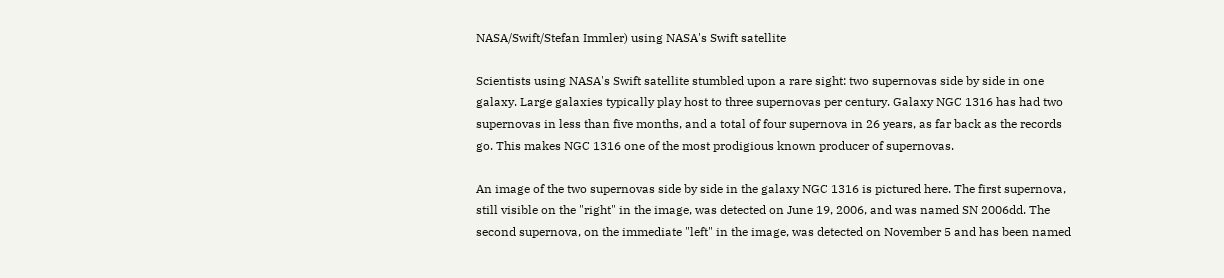NASA/Swift/Stefan Immler) using NASA's Swift satellite

Scientists using NASA's Swift satellite stumbled upon a rare sight: two supernovas side by side in one galaxy. Large galaxies typically play host to three supernovas per century. Galaxy NGC 1316 has had two supernovas in less than five months, and a total of four supernova in 26 years, as far back as the records go. This makes NGC 1316 one of the most prodigious known producer of supernovas.

An image of the two supernovas side by side in the galaxy NGC 1316 is pictured here. The first supernova, still visible on the "right" in the image, was detected on June 19, 2006, and was named SN 2006dd. The second supernova, on the immediate "left" in the image, was detected on November 5 and has been named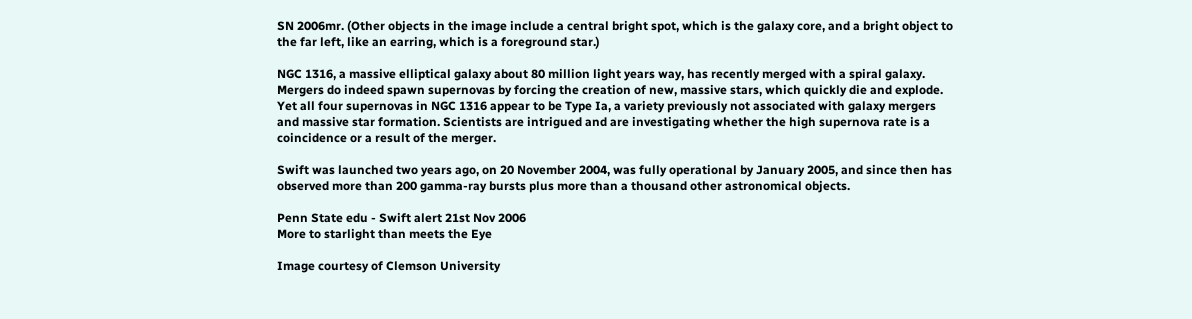SN 2006mr. (Other objects in the image include a central bright spot, which is the galaxy core, and a bright object to the far left, like an earring, which is a foreground star.)

NGC 1316, a massive elliptical galaxy about 80 million light years way, has recently merged with a spiral galaxy. Mergers do indeed spawn supernovas by forcing the creation of new, massive stars, which quickly die and explode. Yet all four supernovas in NGC 1316 appear to be Type Ia, a variety previously not associated with galaxy mergers and massive star formation. Scientists are intrigued and are investigating whether the high supernova rate is a coincidence or a result of the merger.

Swift was launched two years ago, on 20 November 2004, was fully operational by January 2005, and since then has observed more than 200 gamma-ray bursts plus more than a thousand other astronomical objects.

Penn State edu - Swift alert 21st Nov 2006
More to starlight than meets the Eye

Image courtesy of Clemson University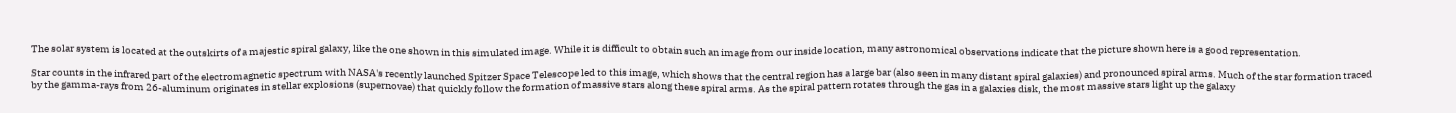The solar system is located at the outskirts of a majestic spiral galaxy, like the one shown in this simulated image. While it is difficult to obtain such an image from our inside location, many astronomical observations indicate that the picture shown here is a good representation.

Star counts in the infrared part of the electromagnetic spectrum with NASA's recently launched Spitzer Space Telescope led to this image, which shows that the central region has a large bar (also seen in many distant spiral galaxies) and pronounced spiral arms. Much of the star formation traced by the gamma-rays from 26-aluminum originates in stellar explosions (supernovae) that quickly follow the formation of massive stars along these spiral arms. As the spiral pattern rotates through the gas in a galaxies disk, the most massive stars light up the galaxy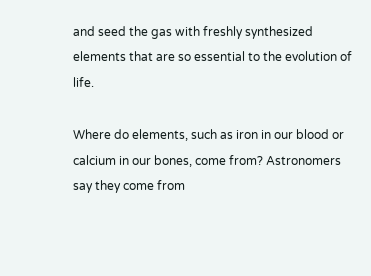and seed the gas with freshly synthesized elements that are so essential to the evolution of life.

Where do elements, such as iron in our blood or calcium in our bones, come from? Astronomers say they come from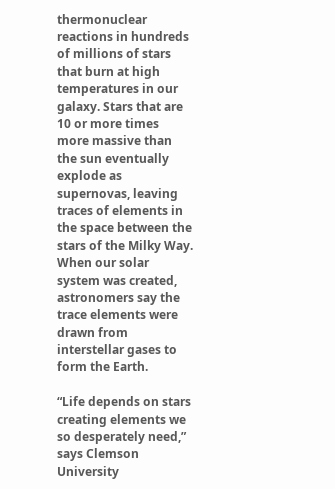thermonuclear reactions in hundreds of millions of stars that burn at high temperatures in our galaxy. Stars that are 10 or more times more massive than the sun eventually explode as supernovas, leaving traces of elements in the space between the stars of the Milky Way. When our solar system was created, astronomers say the trace elements were drawn from interstellar gases to form the Earth.

“Life depends on stars creating elements we so desperately need,” says Clemson University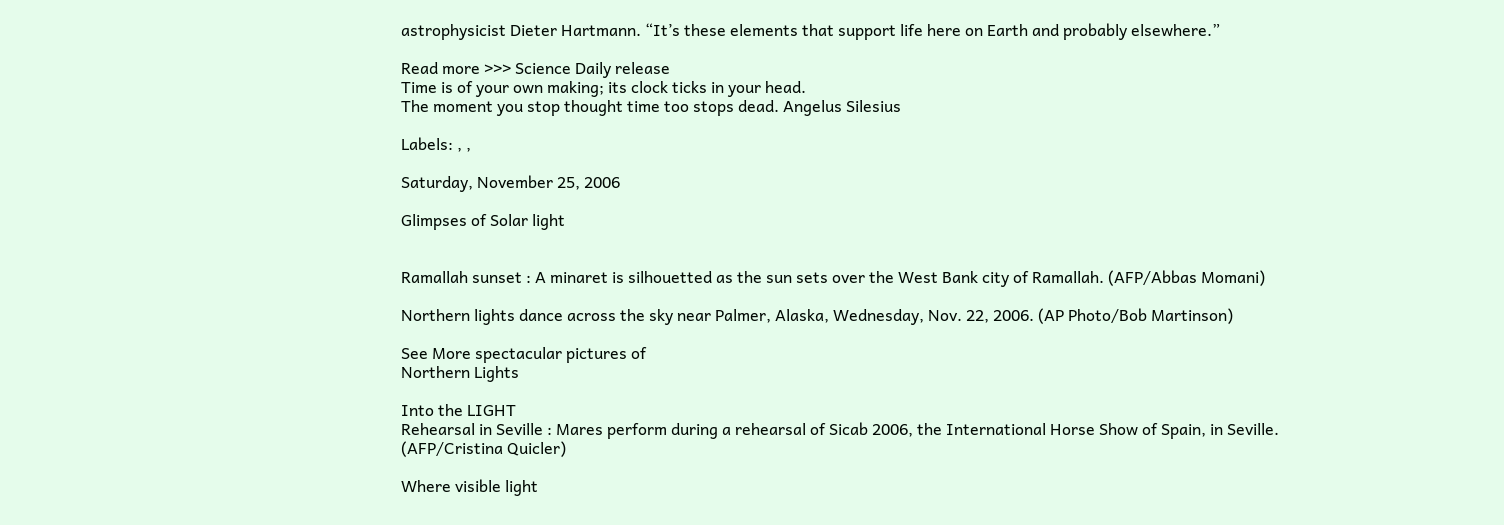astrophysicist Dieter Hartmann. “It’s these elements that support life here on Earth and probably elsewhere.”

Read more >>> Science Daily release
Time is of your own making; its clock ticks in your head.
The moment you stop thought time too stops dead. Angelus Silesius

Labels: , ,

Saturday, November 25, 2006

Glimpses of Solar light


Ramallah sunset : A minaret is silhouetted as the sun sets over the West Bank city of Ramallah. (AFP/Abbas Momani)

Northern lights dance across the sky near Palmer, Alaska, Wednesday, Nov. 22, 2006. (AP Photo/Bob Martinson)

See More spectacular pictures of
Northern Lights

Into the LIGHT
Rehearsal in Seville : Mares perform during a rehearsal of Sicab 2006, the International Horse Show of Spain, in Seville. (AFP/Cristina Quicler)

Where visible light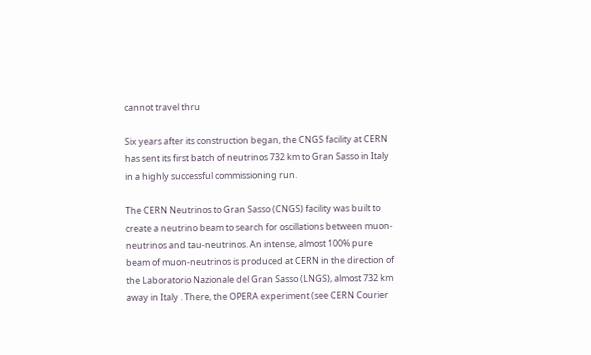cannot travel thru

Six years after its construction began, the CNGS facility at CERN has sent its first batch of neutrinos 732 km to Gran Sasso in Italy in a highly successful commissioning run.

The CERN Neutrinos to Gran Sasso (CNGS) facility was built to create a neutrino beam to search for oscillations between muon-neutrinos and tau-neutrinos. An intense, almost 100% pure beam of muon-neutrinos is produced at CERN in the direction of the Laboratorio Nazionale del Gran Sasso (LNGS), almost 732 km away in Italy . There, the OPERA experiment (see CERN Courier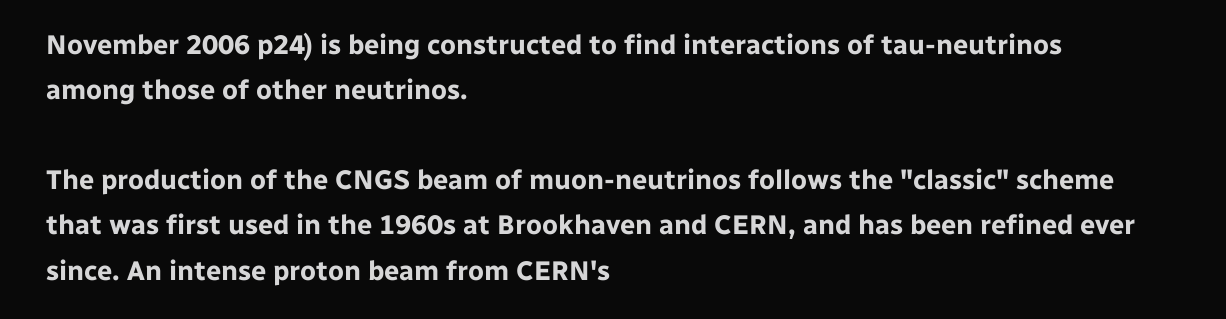November 2006 p24) is being constructed to find interactions of tau-neutrinos among those of other neutrinos.

The production of the CNGS beam of muon-neutrinos follows the "classic" scheme that was first used in the 1960s at Brookhaven and CERN, and has been refined ever since. An intense proton beam from CERN's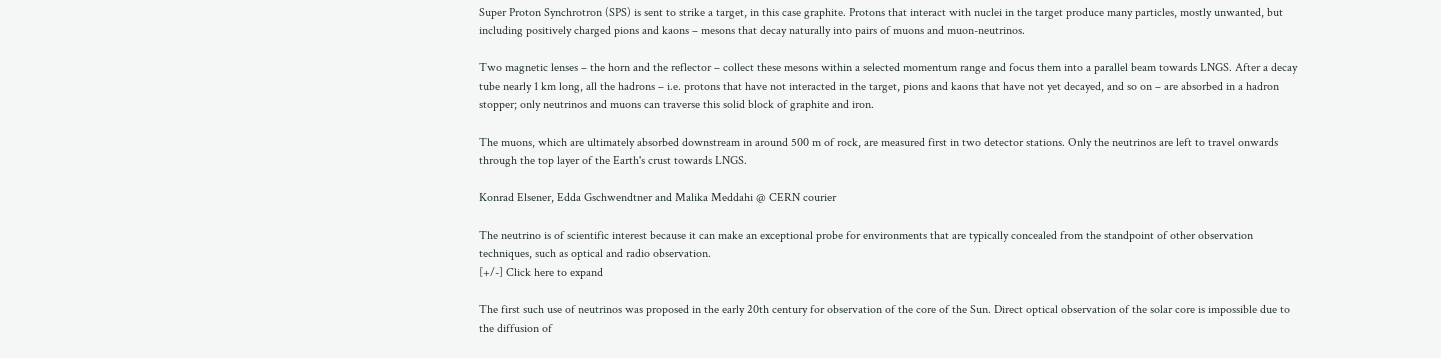Super Proton Synchrotron (SPS) is sent to strike a target, in this case graphite. Protons that interact with nuclei in the target produce many particles, mostly unwanted, but including positively charged pions and kaons – mesons that decay naturally into pairs of muons and muon-neutrinos.

Two magnetic lenses – the horn and the reflector – collect these mesons within a selected momentum range and focus them into a parallel beam towards LNGS. After a decay tube nearly 1 km long, all the hadrons – i.e. protons that have not interacted in the target, pions and kaons that have not yet decayed, and so on – are absorbed in a hadron stopper; only neutrinos and muons can traverse this solid block of graphite and iron.

The muons, which are ultimately absorbed downstream in around 500 m of rock, are measured first in two detector stations. Only the neutrinos are left to travel onwards through the top layer of the Earth's crust towards LNGS.

Konrad Elsener, Edda Gschwendtner and Malika Meddahi @ CERN courier

The neutrino is of scientific interest because it can make an exceptional probe for environments that are typically concealed from the standpoint of other observation techniques, such as optical and radio observation.
[+/-] Click here to expand

The first such use of neutrinos was proposed in the early 20th century for observation of the core of the Sun. Direct optical observation of the solar core is impossible due to the diffusion of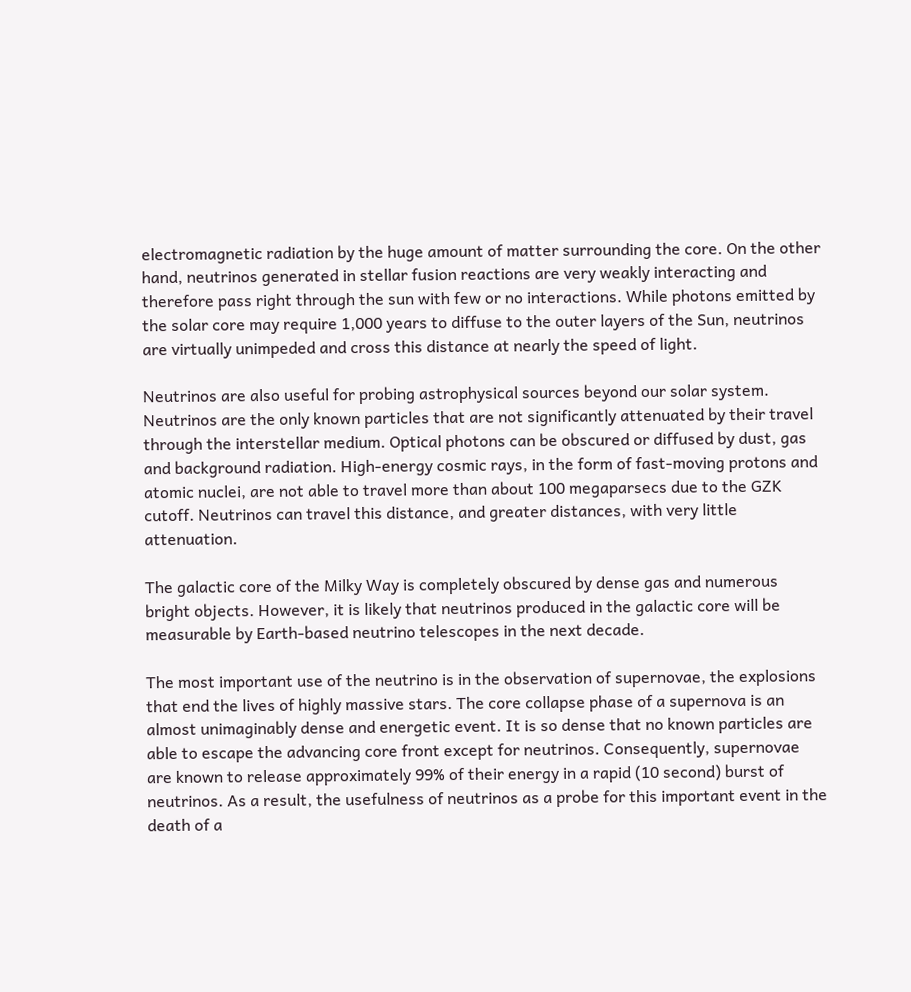electromagnetic radiation by the huge amount of matter surrounding the core. On the other hand, neutrinos generated in stellar fusion reactions are very weakly interacting and therefore pass right through the sun with few or no interactions. While photons emitted by the solar core may require 1,000 years to diffuse to the outer layers of the Sun, neutrinos are virtually unimpeded and cross this distance at nearly the speed of light.

Neutrinos are also useful for probing astrophysical sources beyond our solar system. Neutrinos are the only known particles that are not significantly attenuated by their travel through the interstellar medium. Optical photons can be obscured or diffused by dust, gas and background radiation. High-energy cosmic rays, in the form of fast-moving protons and atomic nuclei, are not able to travel more than about 100 megaparsecs due to the GZK cutoff. Neutrinos can travel this distance, and greater distances, with very little attenuation.

The galactic core of the Milky Way is completely obscured by dense gas and numerous bright objects. However, it is likely that neutrinos produced in the galactic core will be measurable by Earth-based neutrino telescopes in the next decade.

The most important use of the neutrino is in the observation of supernovae, the explosions that end the lives of highly massive stars. The core collapse phase of a supernova is an almost unimaginably dense and energetic event. It is so dense that no known particles are able to escape the advancing core front except for neutrinos. Consequently, supernovae are known to release approximately 99% of their energy in a rapid (10 second) burst of neutrinos. As a result, the usefulness of neutrinos as a probe for this important event in the death of a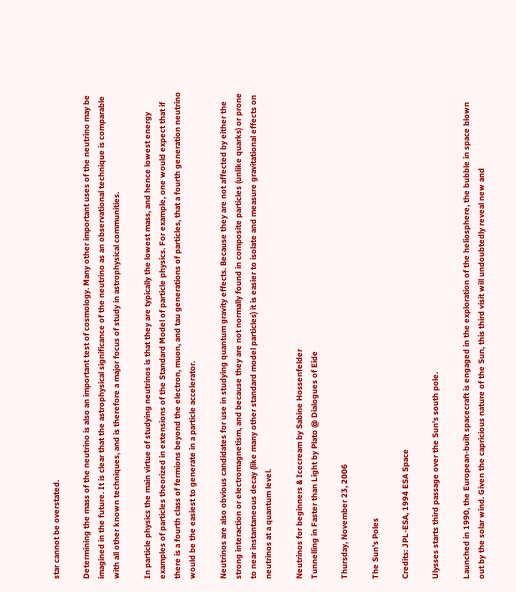star cannot be overstated.

Determining the mass of the neutrino is also an important test of cosmology. Many other important uses of the neutrino may be imagined in the future. It is clear that the astrophysical significance of the neutrino as an observational technique is comparable with all other known techniques, and is therefore a major focus of study in astrophysical communities.

In particle physics the main virtue of studying neutrinos is that they are typically the lowest mass, and hence lowest energy examples of particles theorized in extensions of the Standard Model of particle physics. For example, one would expect that if there is a fourth class of fermions beyond the electron, muon, and tau generations of particles, that a fourth generation neutrino would be the easiest to generate in a particle accelerator.

Neutrinos are also obvious candidates for use in studying quantum gravity effects. Because they are not affected by either the strong interaction or electromagnetism, and because they are not normally found in composite particles (unlike quarks) or prone to near instantaneous decay (like many other standard model particles) it is easier to isolate and measure gravitational effects on neutrinos at a quantum level.

Neutrinos for beginners & Icecream by Sabine Hossenfelder
Tunnelling in Faster than Light by Plato @ Dialogues of Eide

Thursday, November 23, 2006

The Sun's Poles

Credits: JPL-ESA, 1994 ESA Space

Ulysses starts third passage over the Sun's south pole.

Launched in 1990, the European-built spacecraft is engaged in the exploration of the heliosphere, the bubble in space blown out by the solar wind. Given the capricious nature of the Sun, this third visit will undoubtedly reveal new and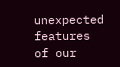unexpected features of our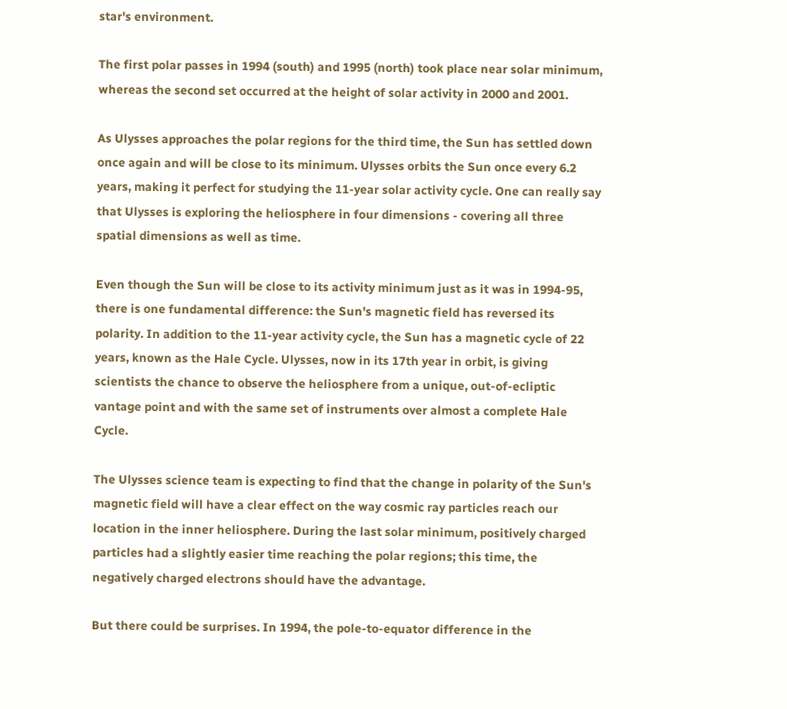star's environment.

The first polar passes in 1994 (south) and 1995 (north) took place near solar minimum, whereas the second set occurred at the height of solar activity in 2000 and 2001.

As Ulysses approaches the polar regions for the third time, the Sun has settled down once again and will be close to its minimum. Ulysses orbits the Sun once every 6.2 years, making it perfect for studying the 11-year solar activity cycle. One can really say that Ulysses is exploring the heliosphere in four dimensions - covering all three spatial dimensions as well as time.

Even though the Sun will be close to its activity minimum just as it was in 1994-95, there is one fundamental difference: the Sun's magnetic field has reversed its polarity. In addition to the 11-year activity cycle, the Sun has a magnetic cycle of 22 years, known as the Hale Cycle. Ulysses, now in its 17th year in orbit, is giving scientists the chance to observe the heliosphere from a unique, out-of-ecliptic vantage point and with the same set of instruments over almost a complete Hale Cycle.

The Ulysses science team is expecting to find that the change in polarity of the Sun's magnetic field will have a clear effect on the way cosmic ray particles reach our location in the inner heliosphere. During the last solar minimum, positively charged particles had a slightly easier time reaching the polar regions; this time, the negatively charged electrons should have the advantage.

But there could be surprises. In 1994, the pole-to-equator difference in the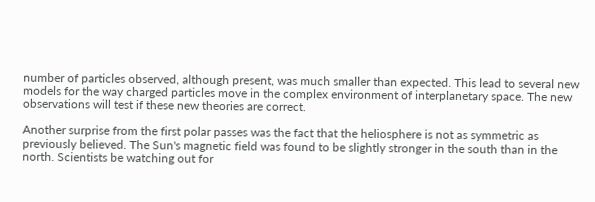number of particles observed, although present, was much smaller than expected. This lead to several new models for the way charged particles move in the complex environment of interplanetary space. The new observations will test if these new theories are correct.

Another surprise from the first polar passes was the fact that the heliosphere is not as symmetric as previously believed. The Sun's magnetic field was found to be slightly stronger in the south than in the north. Scientists be watching out for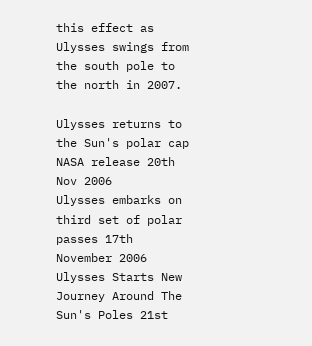this effect as Ulysses swings from the south pole to the north in 2007.

Ulysses returns to the Sun's polar cap NASA release 20th Nov 2006
Ulysses embarks on third set of polar passes 17th November 2006
Ulysses Starts New Journey Around The Sun's Poles 21st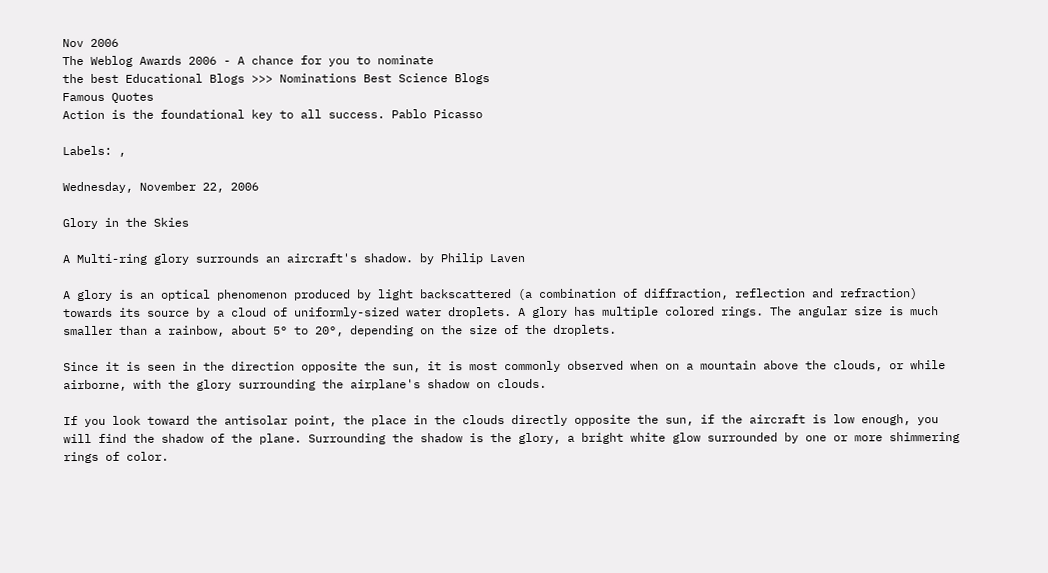Nov 2006
The Weblog Awards 2006 - A chance for you to nominate
the best Educational Blogs >>> Nominations Best Science Blogs
Famous Quotes
Action is the foundational key to all success. Pablo Picasso

Labels: ,

Wednesday, November 22, 2006

Glory in the Skies

A Multi-ring glory surrounds an aircraft's shadow. by Philip Laven

A glory is an optical phenomenon produced by light backscattered (a combination of diffraction, reflection and refraction) towards its source by a cloud of uniformly-sized water droplets. A glory has multiple colored rings. The angular size is much smaller than a rainbow, about 5° to 20°, depending on the size of the droplets.

Since it is seen in the direction opposite the sun, it is most commonly observed when on a mountain above the clouds, or while airborne, with the glory surrounding the airplane's shadow on clouds.

If you look toward the antisolar point, the place in the clouds directly opposite the sun, if the aircraft is low enough, you will find the shadow of the plane. Surrounding the shadow is the glory, a bright white glow surrounded by one or more shimmering rings of color.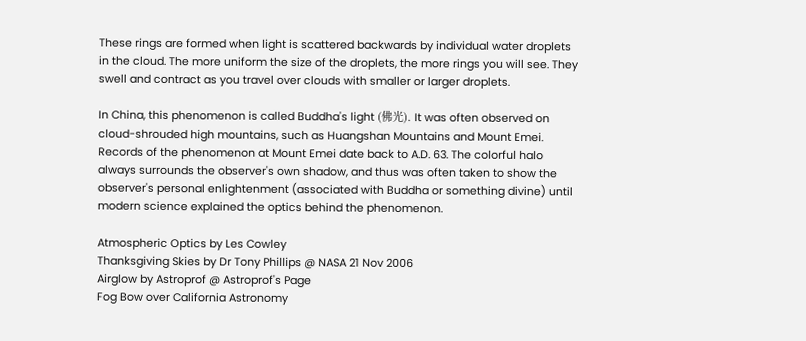These rings are formed when light is scattered backwards by individual water droplets in the cloud. The more uniform the size of the droplets, the more rings you will see. They swell and contract as you travel over clouds with smaller or larger droplets.

In China, this phenomenon is called Buddha's light (佛光). It was often observed on cloud-shrouded high mountains, such as Huangshan Mountains and Mount Emei. Records of the phenomenon at Mount Emei date back to A.D. 63. The colorful halo always surrounds the observer's own shadow, and thus was often taken to show the observer's personal enlightenment (associated with Buddha or something divine) until modern science explained the optics behind the phenomenon.

Atmospheric Optics by Les Cowley
Thanksgiving Skies by Dr Tony Phillips @ NASA 21 Nov 2006
Airglow by Astroprof @ Astroprof's Page
Fog Bow over California Astronomy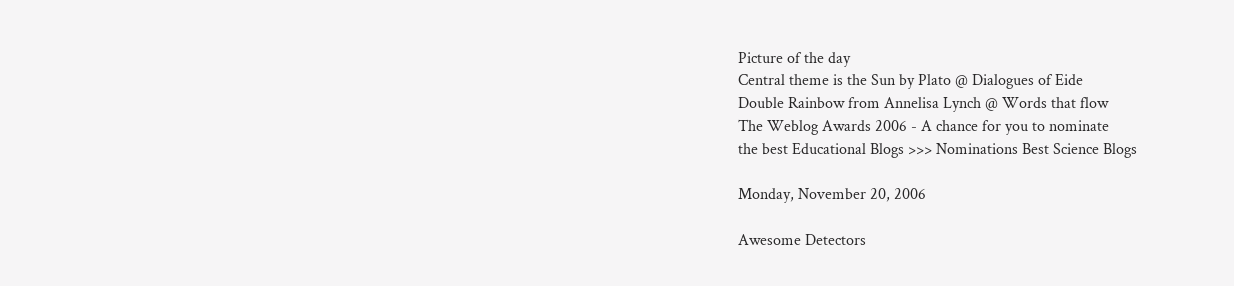Picture of the day
Central theme is the Sun by Plato @ Dialogues of Eide
Double Rainbow from Annelisa Lynch @ Words that flow
The Weblog Awards 2006 - A chance for you to nominate
the best Educational Blogs >>> Nominations Best Science Blogs

Monday, November 20, 2006

Awesome Detectors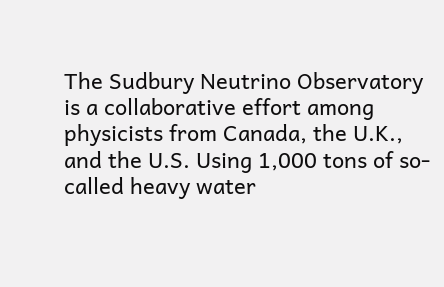The Sudbury Neutrino Observatory is a collaborative effort among physicists from Canada, the U.K., and the U.S. Using 1,000 tons of so-called heavy water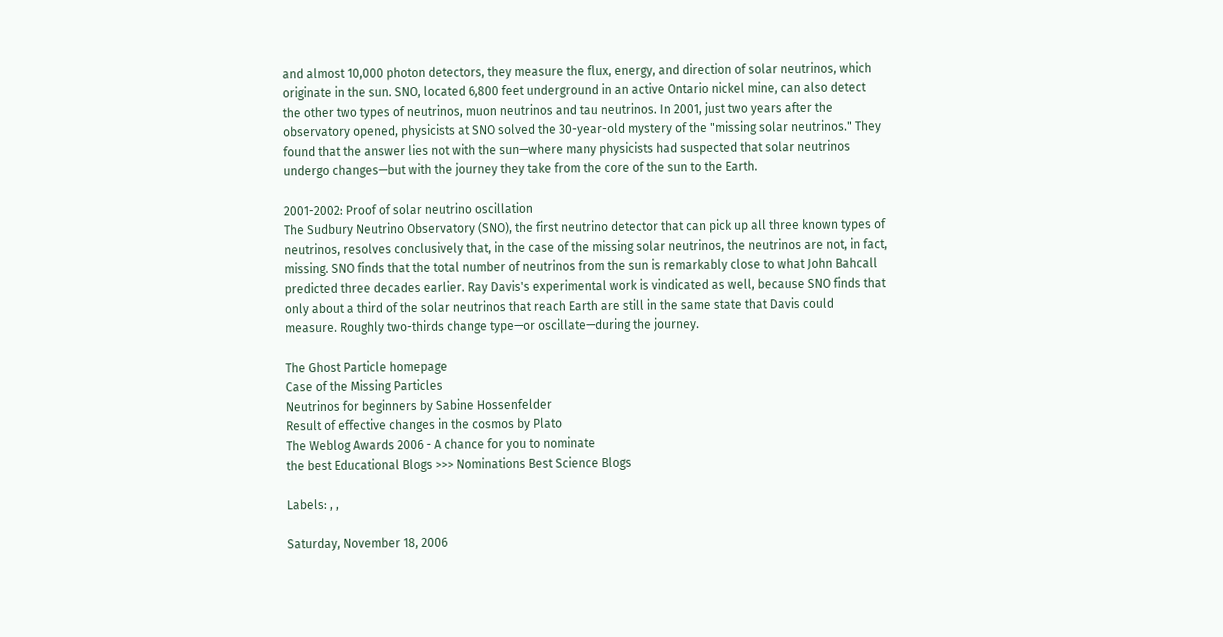and almost 10,000 photon detectors, they measure the flux, energy, and direction of solar neutrinos, which originate in the sun. SNO, located 6,800 feet underground in an active Ontario nickel mine, can also detect the other two types of neutrinos, muon neutrinos and tau neutrinos. In 2001, just two years after the observatory opened, physicists at SNO solved the 30-year-old mystery of the "missing solar neutrinos." They found that the answer lies not with the sun—where many physicists had suspected that solar neutrinos undergo changes—but with the journey they take from the core of the sun to the Earth.

2001-2002: Proof of solar neutrino oscillation
The Sudbury Neutrino Observatory (SNO), the first neutrino detector that can pick up all three known types of neutrinos, resolves conclusively that, in the case of the missing solar neutrinos, the neutrinos are not, in fact, missing. SNO finds that the total number of neutrinos from the sun is remarkably close to what John Bahcall predicted three decades earlier. Ray Davis's experimental work is vindicated as well, because SNO finds that only about a third of the solar neutrinos that reach Earth are still in the same state that Davis could measure. Roughly two-thirds change type—or oscillate—during the journey.

The Ghost Particle homepage
Case of the Missing Particles
Neutrinos for beginners by Sabine Hossenfelder
Result of effective changes in the cosmos by Plato
The Weblog Awards 2006 - A chance for you to nominate
the best Educational Blogs >>> Nominations Best Science Blogs

Labels: , ,

Saturday, November 18, 2006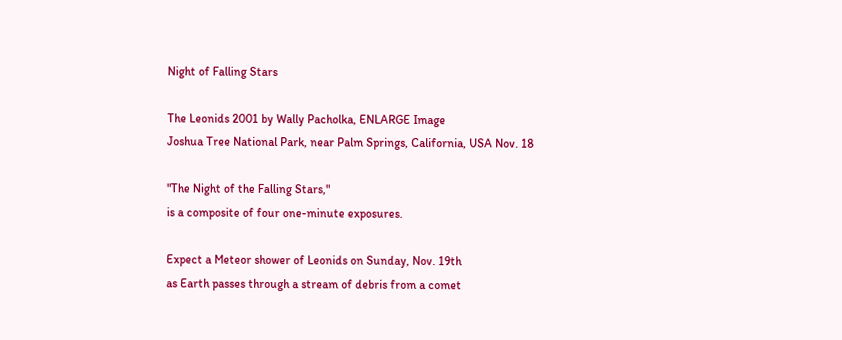Night of Falling Stars

The Leonids 2001 by Wally Pacholka, ENLARGE Image
Joshua Tree National Park, near Palm Springs, California, USA Nov. 18

"The Night of the Falling Stars,"
is a composite of four one-minute exposures.

Expect a Meteor shower of Leonids on Sunday, Nov. 19th
as Earth passes through a stream of debris from a comet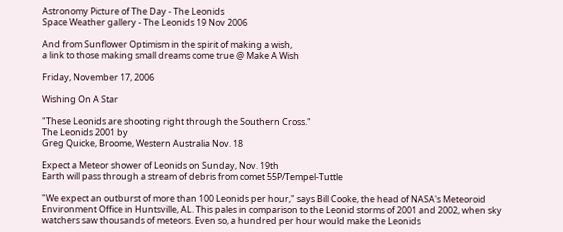Astronomy Picture of The Day - The Leonids
Space Weather gallery - The Leonids 19 Nov 2006

And from Sunflower Optimism in the spirit of making a wish,
a link to those making small dreams come true @ Make A Wish

Friday, November 17, 2006

Wishing On A Star

"These Leonids are shooting right through the Southern Cross."
The Leonids 2001 by
Greg Quicke, Broome, Western Australia Nov. 18

Expect a Meteor shower of Leonids on Sunday, Nov. 19th
Earth will pass through a stream of debris from comet 55P/Tempel-Tuttle

"We expect an outburst of more than 100 Leonids per hour," says Bill Cooke, the head of NASA's Meteoroid Environment Office in Huntsville, AL. This pales in comparison to the Leonid storms of 2001 and 2002, when sky watchers saw thousands of meteors. Even so, a hundred per hour would make the Leonids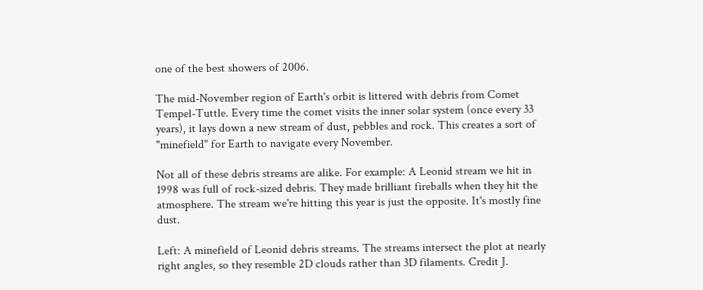one of the best showers of 2006.

The mid-November region of Earth's orbit is littered with debris from Comet Tempel-Tuttle. Every time the comet visits the inner solar system (once every 33 years), it lays down a new stream of dust, pebbles and rock. This creates a sort of "minefield" for Earth to navigate every November.

Not all of these debris streams are alike. For example: A Leonid stream we hit in 1998 was full of rock-sized debris. They made brilliant fireballs when they hit the atmosphere. The stream we're hitting this year is just the opposite. It's mostly fine dust.

Left: A minefield of Leonid debris streams. The streams intersect the plot at nearly right angles, so they resemble 2D clouds rather than 3D filaments. Credit J.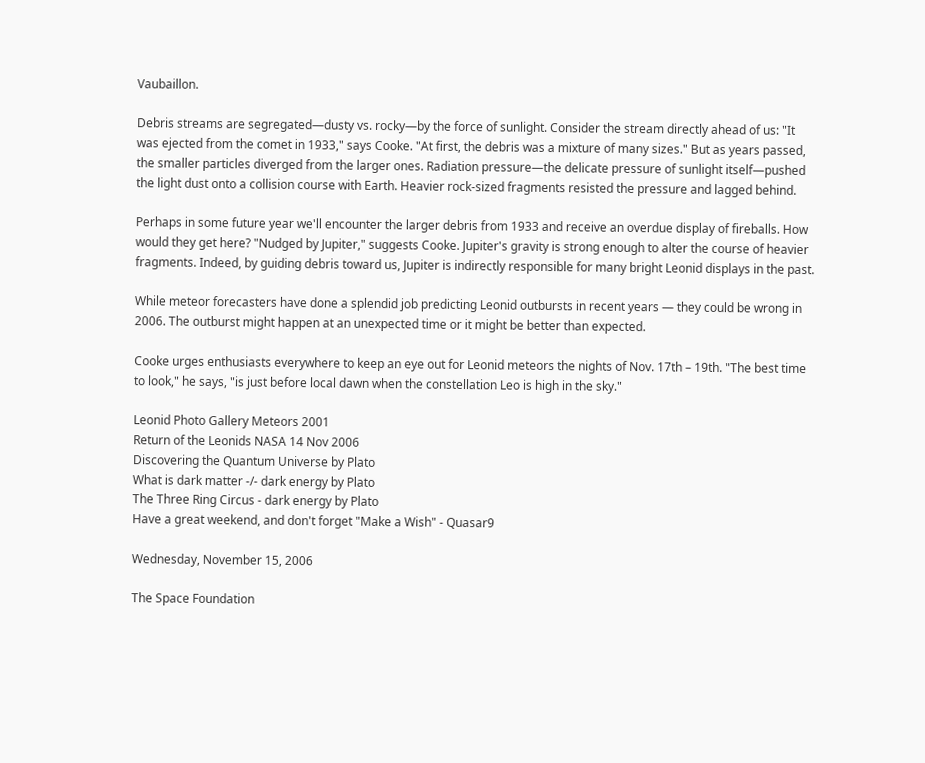Vaubaillon.

Debris streams are segregated—dusty vs. rocky—by the force of sunlight. Consider the stream directly ahead of us: "It was ejected from the comet in 1933," says Cooke. "At first, the debris was a mixture of many sizes." But as years passed, the smaller particles diverged from the larger ones. Radiation pressure—the delicate pressure of sunlight itself—pushed the light dust onto a collision course with Earth. Heavier rock-sized fragments resisted the pressure and lagged behind.

Perhaps in some future year we'll encounter the larger debris from 1933 and receive an overdue display of fireballs. How would they get here? "Nudged by Jupiter," suggests Cooke. Jupiter's gravity is strong enough to alter the course of heavier fragments. Indeed, by guiding debris toward us, Jupiter is indirectly responsible for many bright Leonid displays in the past.

While meteor forecasters have done a splendid job predicting Leonid outbursts in recent years — they could be wrong in 2006. The outburst might happen at an unexpected time or it might be better than expected.

Cooke urges enthusiasts everywhere to keep an eye out for Leonid meteors the nights of Nov. 17th – 19th. "The best time to look," he says, "is just before local dawn when the constellation Leo is high in the sky."

Leonid Photo Gallery Meteors 2001
Return of the Leonids NASA 14 Nov 2006
Discovering the Quantum Universe by Plato
What is dark matter -/- dark energy by Plato
The Three Ring Circus - dark energy by Plato
Have a great weekend, and don't forget "Make a Wish" - Quasar9

Wednesday, November 15, 2006

The Space Foundation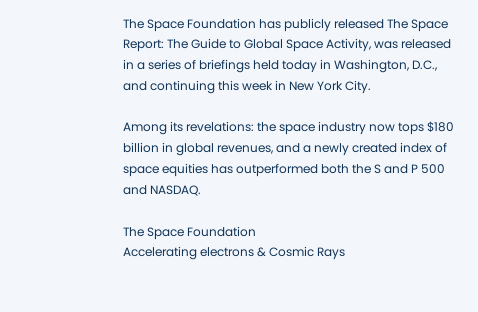The Space Foundation has publicly released The Space Report: The Guide to Global Space Activity, was released in a series of briefings held today in Washington, D.C., and continuing this week in New York City.

Among its revelations: the space industry now tops $180 billion in global revenues, and a newly created index of space equities has outperformed both the S and P 500 and NASDAQ.

The Space Foundation
Accelerating electrons & Cosmic Rays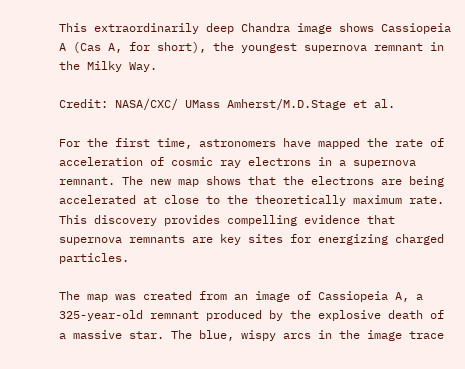This extraordinarily deep Chandra image shows Cassiopeia A (Cas A, for short), the youngest supernova remnant in the Milky Way.

Credit: NASA/CXC/ UMass Amherst/M.D.Stage et al.

For the first time, astronomers have mapped the rate of acceleration of cosmic ray electrons in a supernova remnant. The new map shows that the electrons are being accelerated at close to the theoretically maximum rate. This discovery provides compelling evidence that supernova remnants are key sites for energizing charged particles.

The map was created from an image of Cassiopeia A, a 325-year-old remnant produced by the explosive death of a massive star. The blue, wispy arcs in the image trace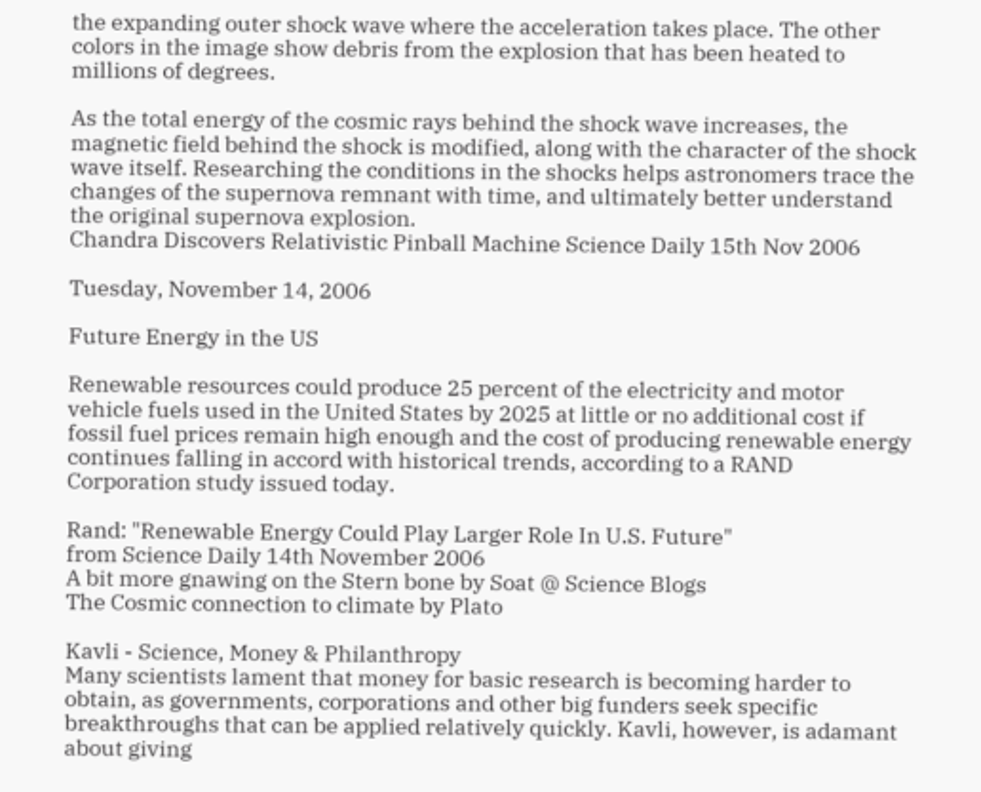the expanding outer shock wave where the acceleration takes place. The other colors in the image show debris from the explosion that has been heated to millions of degrees.

As the total energy of the cosmic rays behind the shock wave increases, the magnetic field behind the shock is modified, along with the character of the shock wave itself. Researching the conditions in the shocks helps astronomers trace the changes of the supernova remnant with time, and ultimately better understand the original supernova explosion.
Chandra Discovers Relativistic Pinball Machine Science Daily 15th Nov 2006

Tuesday, November 14, 2006

Future Energy in the US

Renewable resources could produce 25 percent of the electricity and motor vehicle fuels used in the United States by 2025 at little or no additional cost if fossil fuel prices remain high enough and the cost of producing renewable energy continues falling in accord with historical trends, according to a RAND Corporation study issued today.

Rand: "Renewable Energy Could Play Larger Role In U.S. Future"
from Science Daily 14th November 2006
A bit more gnawing on the Stern bone by Soat @ Science Blogs
The Cosmic connection to climate by Plato

Kavli - Science, Money & Philanthropy
Many scientists lament that money for basic research is becoming harder to obtain, as governments, corporations and other big funders seek specific breakthroughs that can be applied relatively quickly. Kavli, however, is adamant about giving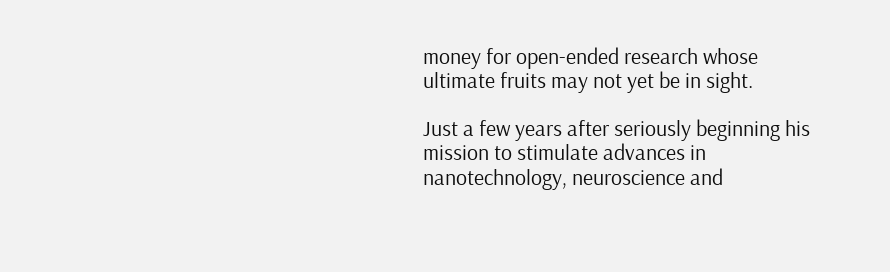money for open-ended research whose ultimate fruits may not yet be in sight.

Just a few years after seriously beginning his mission to stimulate advances in nanotechnology, neuroscience and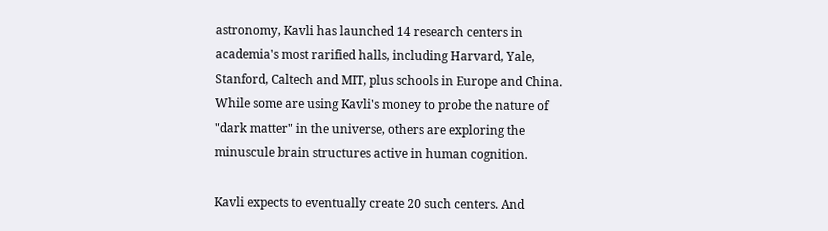astronomy, Kavli has launched 14 research centers in academia's most rarified halls, including Harvard, Yale, Stanford, Caltech and MIT, plus schools in Europe and China. While some are using Kavli's money to probe the nature of "dark matter" in the universe, others are exploring the minuscule brain structures active in human cognition.

Kavli expects to eventually create 20 such centers. And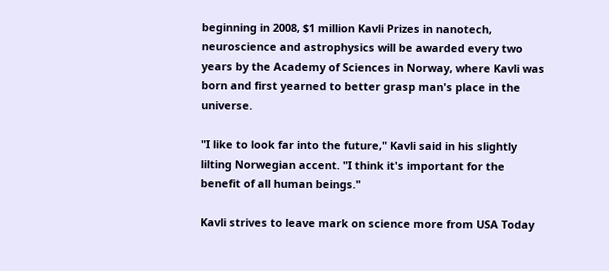beginning in 2008, $1 million Kavli Prizes in nanotech, neuroscience and astrophysics will be awarded every two years by the Academy of Sciences in Norway, where Kavli was born and first yearned to better grasp man's place in the universe.

"I like to look far into the future," Kavli said in his slightly lilting Norwegian accent. "I think it's important for the benefit of all human beings."

Kavli strives to leave mark on science more from USA Today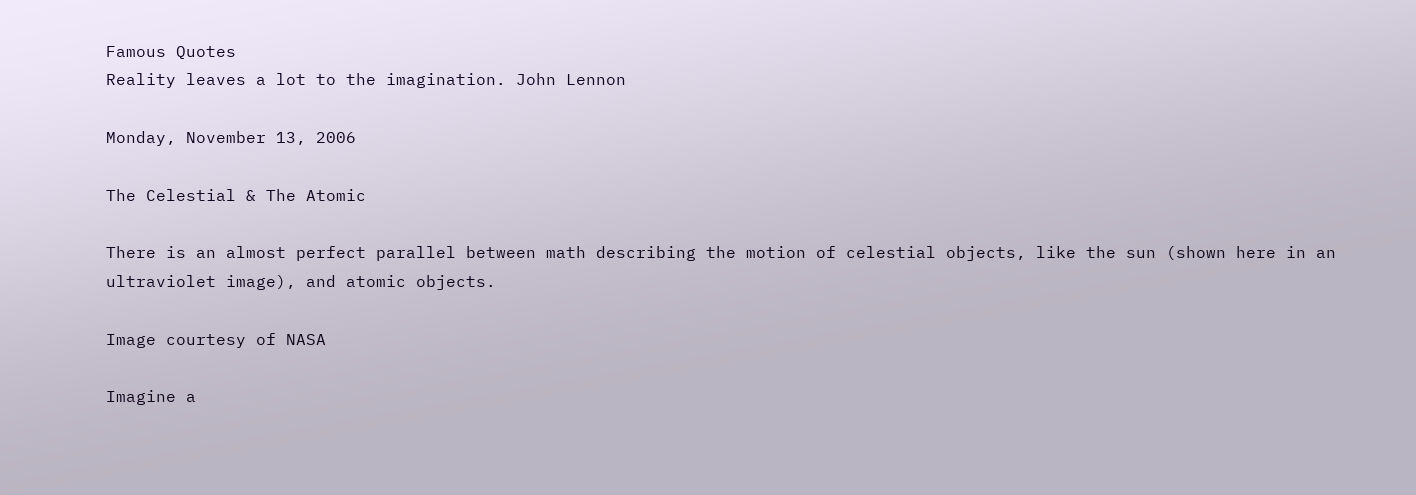Famous Quotes
Reality leaves a lot to the imagination. John Lennon

Monday, November 13, 2006

The Celestial & The Atomic

There is an almost perfect parallel between math describing the motion of celestial objects, like the sun (shown here in an ultraviolet image), and atomic objects.

Image courtesy of NASA

Imagine a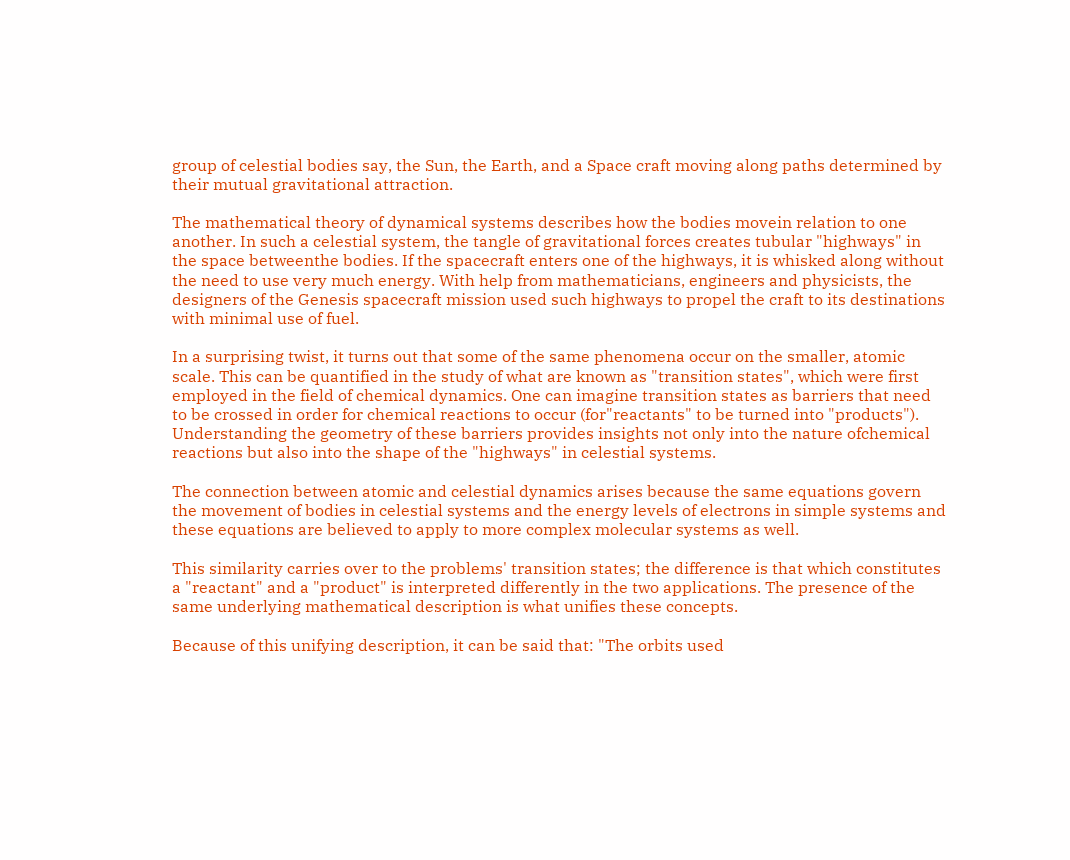group of celestial bodies say, the Sun, the Earth, and a Space craft moving along paths determined by their mutual gravitational attraction.

The mathematical theory of dynamical systems describes how the bodies movein relation to one another. In such a celestial system, the tangle of gravitational forces creates tubular "highways" in the space betweenthe bodies. If the spacecraft enters one of the highways, it is whisked along without the need to use very much energy. With help from mathematicians, engineers and physicists, the designers of the Genesis spacecraft mission used such highways to propel the craft to its destinations with minimal use of fuel.

In a surprising twist, it turns out that some of the same phenomena occur on the smaller, atomic scale. This can be quantified in the study of what are known as "transition states", which were first employed in the field of chemical dynamics. One can imagine transition states as barriers that need to be crossed in order for chemical reactions to occur (for"reactants" to be turned into "products"). Understanding the geometry of these barriers provides insights not only into the nature ofchemical reactions but also into the shape of the "highways" in celestial systems.

The connection between atomic and celestial dynamics arises because the same equations govern the movement of bodies in celestial systems and the energy levels of electrons in simple systems and these equations are believed to apply to more complex molecular systems as well.

This similarity carries over to the problems' transition states; the difference is that which constitutes a "reactant" and a "product" is interpreted differently in the two applications. The presence of the same underlying mathematical description is what unifies these concepts.

Because of this unifying description, it can be said that: "The orbits used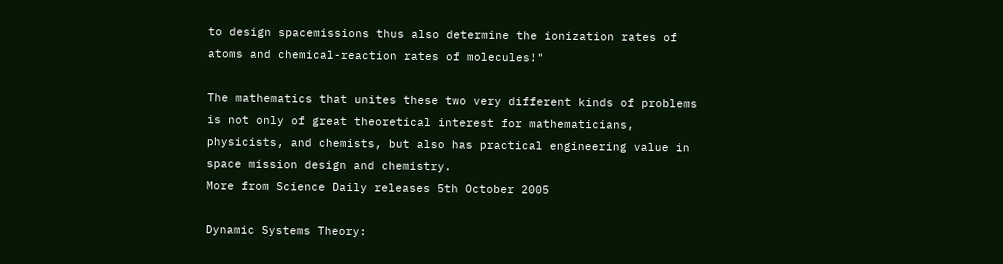to design spacemissions thus also determine the ionization rates of atoms and chemical-reaction rates of molecules!"

The mathematics that unites these two very different kinds of problems is not only of great theoretical interest for mathematicians, physicists, and chemists, but also has practical engineering value in space mission design and chemistry.
More from Science Daily releases 5th October 2005

Dynamic Systems Theory: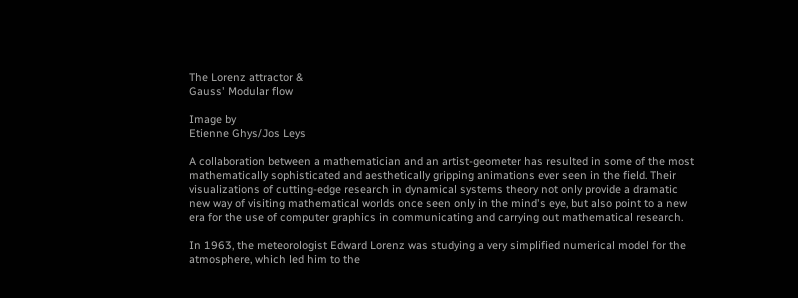The Lorenz attractor &
Gauss' Modular flow

Image by
Etienne Ghys/Jos Leys

A collaboration between a mathematician and an artist-geometer has resulted in some of the most mathematically sophisticated and aesthetically gripping animations ever seen in the field. Their visualizations of cutting-edge research in dynamical systems theory not only provide a dramatic new way of visiting mathematical worlds once seen only in the mind's eye, but also point to a new era for the use of computer graphics in communicating and carrying out mathematical research.

In 1963, the meteorologist Edward Lorenz was studying a very simplified numerical model for the atmosphere, which led him to the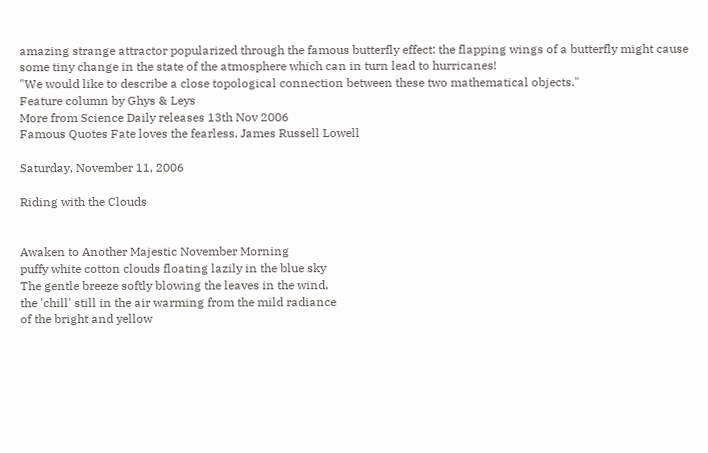amazing strange attractor popularized through the famous butterfly effect: the flapping wings of a butterfly might cause some tiny change in the state of the atmosphere which can in turn lead to hurricanes!
"We would like to describe a close topological connection between these two mathematical objects."
Feature column by Ghys & Leys
More from Science Daily releases 13th Nov 2006
Famous Quotes Fate loves the fearless. James Russell Lowell

Saturday, November 11, 2006

Riding with the Clouds


Awaken to Another Majestic November Morning
puffy white cotton clouds floating lazily in the blue sky
The gentle breeze softly blowing the leaves in the wind,
the 'chill' still in the air warming from the mild radiance
of the bright and yellow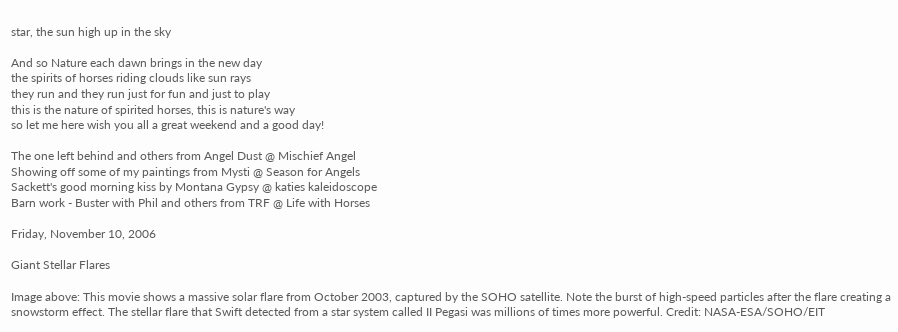star, the sun high up in the sky

And so Nature each dawn brings in the new day
the spirits of horses riding clouds like sun rays
they run and they run just for fun and just to play
this is the nature of spirited horses, this is nature's way
so let me here wish you all a great weekend and a good day!

The one left behind and others from Angel Dust @ Mischief Angel
Showing off some of my paintings from Mysti @ Season for Angels
Sackett's good morning kiss by Montana Gypsy @ katies kaleidoscope
Barn work - Buster with Phil and others from TRF @ Life with Horses

Friday, November 10, 2006

Giant Stellar Flares

Image above: This movie shows a massive solar flare from October 2003, captured by the SOHO satellite. Note the burst of high-speed particles after the flare creating a snowstorm effect. The stellar flare that Swift detected from a star system called II Pegasi was millions of times more powerful. Credit: NASA-ESA/SOHO/EIT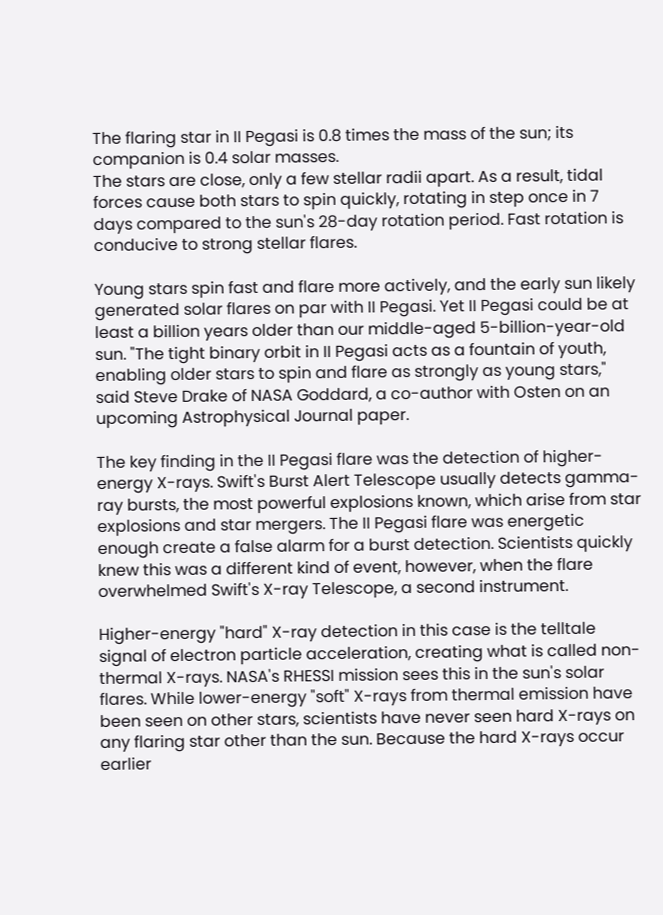The flaring star in II Pegasi is 0.8 times the mass of the sun; its companion is 0.4 solar masses.
The stars are close, only a few stellar radii apart. As a result, tidal forces cause both stars to spin quickly, rotating in step once in 7 days compared to the sun's 28-day rotation period. Fast rotation is conducive to strong stellar flares.

Young stars spin fast and flare more actively, and the early sun likely generated solar flares on par with II Pegasi. Yet II Pegasi could be at least a billion years older than our middle-aged 5-billion-year-old sun. "The tight binary orbit in II Pegasi acts as a fountain of youth, enabling older stars to spin and flare as strongly as young stars," said Steve Drake of NASA Goddard, a co-author with Osten on an upcoming Astrophysical Journal paper.

The key finding in the II Pegasi flare was the detection of higher-energy X-rays. Swift's Burst Alert Telescope usually detects gamma-ray bursts, the most powerful explosions known, which arise from star explosions and star mergers. The II Pegasi flare was energetic enough create a false alarm for a burst detection. Scientists quickly knew this was a different kind of event, however, when the flare overwhelmed Swift's X-ray Telescope, a second instrument.

Higher-energy "hard" X-ray detection in this case is the telltale signal of electron particle acceleration, creating what is called non-thermal X-rays. NASA's RHESSI mission sees this in the sun's solar flares. While lower-energy "soft" X-rays from thermal emission have been seen on other stars, scientists have never seen hard X-rays on any flaring star other than the sun. Because the hard X-rays occur earlier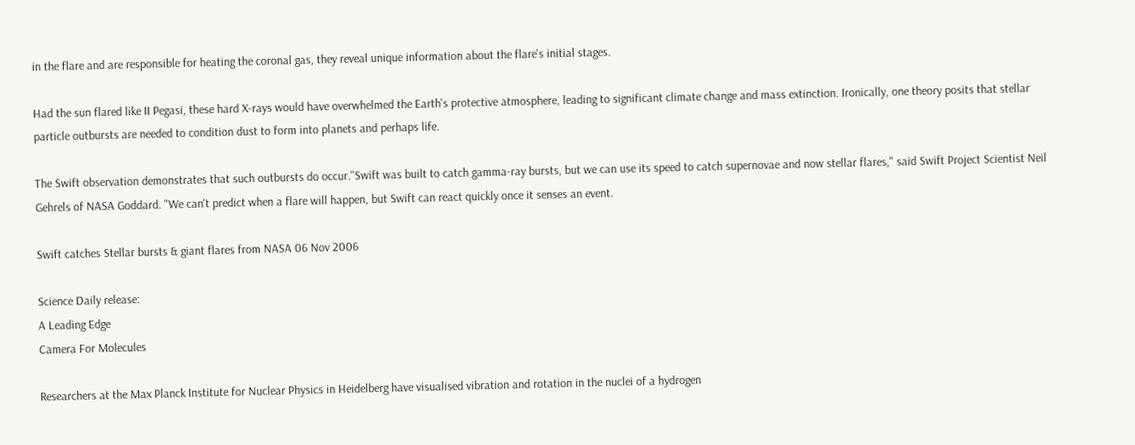in the flare and are responsible for heating the coronal gas, they reveal unique information about the flare's initial stages.

Had the sun flared like II Pegasi, these hard X-rays would have overwhelmed the Earth's protective atmosphere, leading to significant climate change and mass extinction. Ironically, one theory posits that stellar particle outbursts are needed to condition dust to form into planets and perhaps life.

The Swift observation demonstrates that such outbursts do occur."Swift was built to catch gamma-ray bursts, but we can use its speed to catch supernovae and now stellar flares," said Swift Project Scientist Neil Gehrels of NASA Goddard. "We can't predict when a flare will happen, but Swift can react quickly once it senses an event.

Swift catches Stellar bursts & giant flares from NASA 06 Nov 2006

Science Daily release:
A Leading Edge
Camera For Molecules

Researchers at the Max Planck Institute for Nuclear Physics in Heidelberg have visualised vibration and rotation in the nuclei of a hydrogen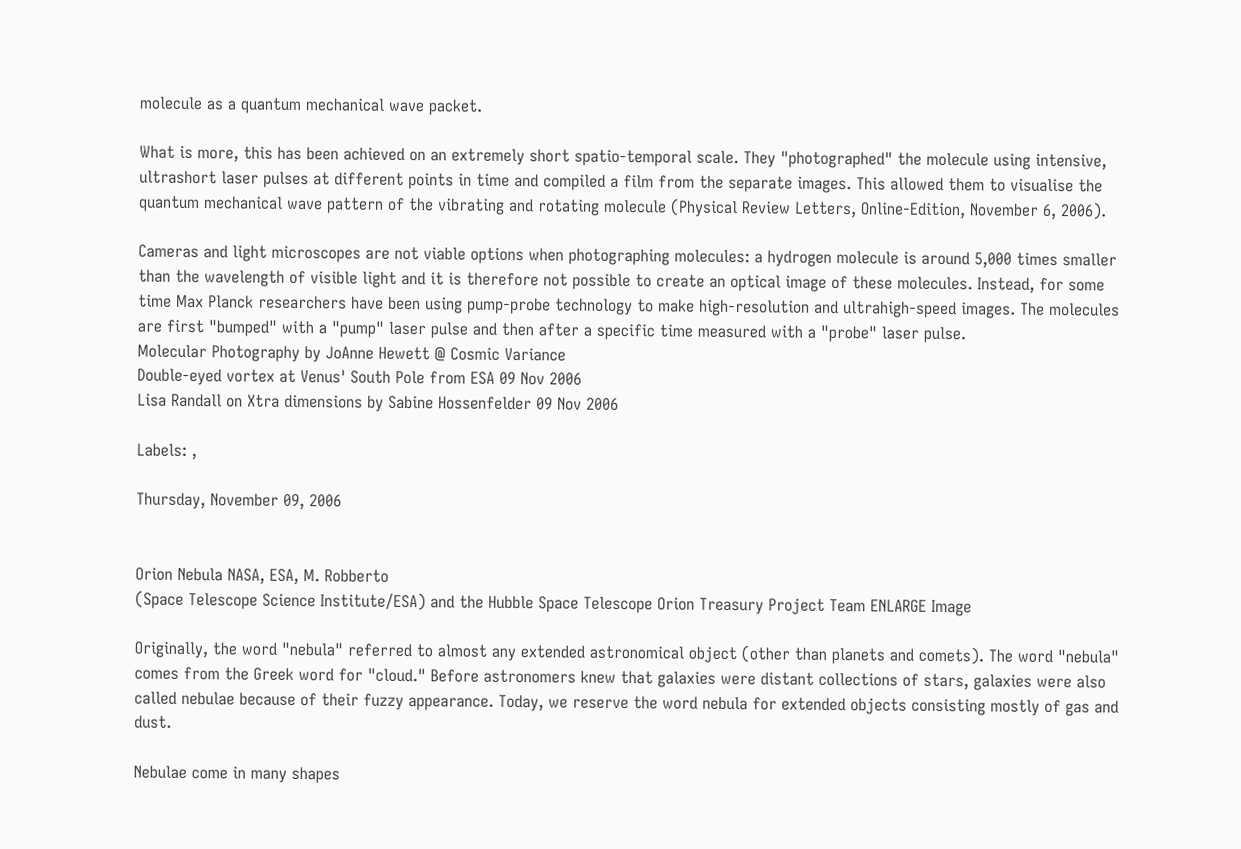molecule as a quantum mechanical wave packet.

What is more, this has been achieved on an extremely short spatio-temporal scale. They "photographed" the molecule using intensive, ultrashort laser pulses at different points in time and compiled a film from the separate images. This allowed them to visualise the quantum mechanical wave pattern of the vibrating and rotating molecule (Physical Review Letters, Online-Edition, November 6, 2006).

Cameras and light microscopes are not viable options when photographing molecules: a hydrogen molecule is around 5,000 times smaller than the wavelength of visible light and it is therefore not possible to create an optical image of these molecules. Instead, for some time Max Planck researchers have been using pump-probe technology to make high-resolution and ultrahigh-speed images. The molecules are first "bumped" with a "pump" laser pulse and then after a specific time measured with a "probe" laser pulse.
Molecular Photography by JoAnne Hewett @ Cosmic Variance
Double-eyed vortex at Venus' South Pole from ESA 09 Nov 2006
Lisa Randall on Xtra dimensions by Sabine Hossenfelder 09 Nov 2006

Labels: ,

Thursday, November 09, 2006


Orion Nebula NASA, ESA, M. Robberto
(Space Telescope Science Institute/ESA) and the Hubble Space Telescope Orion Treasury Project Team ENLARGE Image

Originally, the word "nebula" referred to almost any extended astronomical object (other than planets and comets). The word "nebula" comes from the Greek word for "cloud." Before astronomers knew that galaxies were distant collections of stars, galaxies were also called nebulae because of their fuzzy appearance. Today, we reserve the word nebula for extended objects consisting mostly of gas and dust.

Nebulae come in many shapes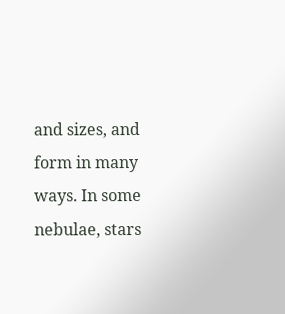and sizes, and form in many ways. In some nebulae, stars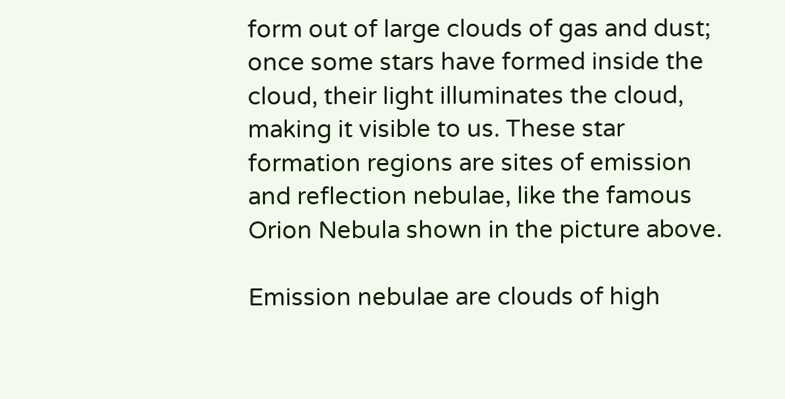form out of large clouds of gas and dust; once some stars have formed inside the cloud, their light illuminates the cloud, making it visible to us. These star formation regions are sites of emission and reflection nebulae, like the famous Orion Nebula shown in the picture above.

Emission nebulae are clouds of high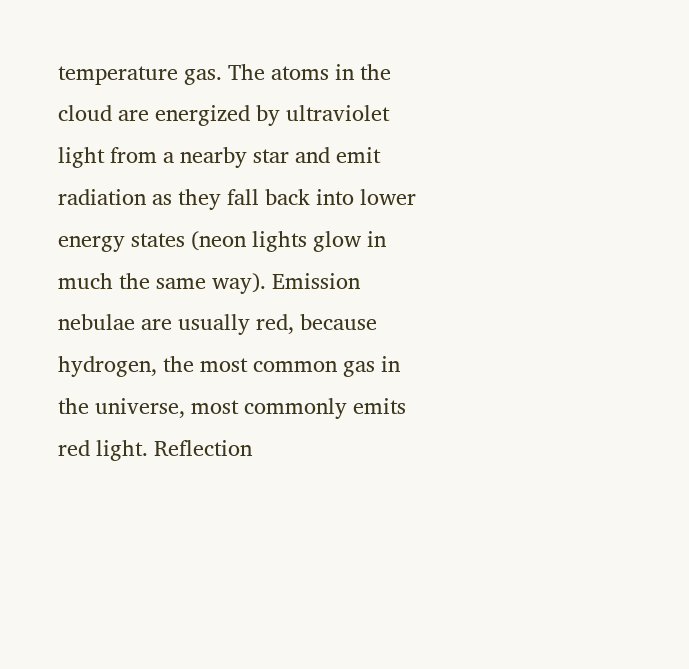temperature gas. The atoms in the cloud are energized by ultraviolet light from a nearby star and emit radiation as they fall back into lower energy states (neon lights glow in much the same way). Emission nebulae are usually red, because hydrogen, the most common gas in the universe, most commonly emits red light. Reflection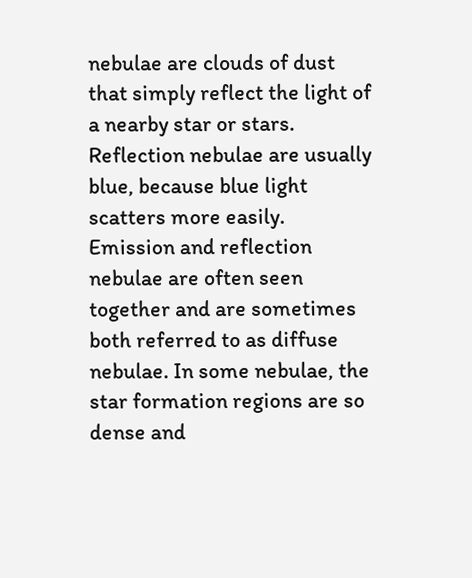nebulae are clouds of dust that simply reflect the light of a nearby star or stars. Reflection nebulae are usually blue, because blue light scatters more easily. Emission and reflection nebulae are often seen together and are sometimes both referred to as diffuse nebulae. In some nebulae, the star formation regions are so dense and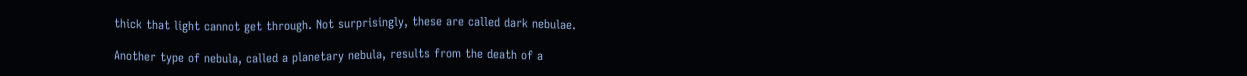thick that light cannot get through. Not surprisingly, these are called dark nebulae.

Another type of nebula, called a planetary nebula, results from the death of a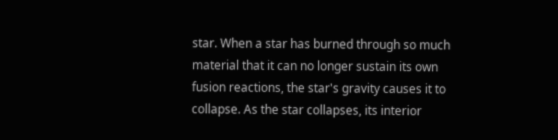star. When a star has burned through so much material that it can no longer sustain its own fusion reactions, the star's gravity causes it to collapse. As the star collapses, its interior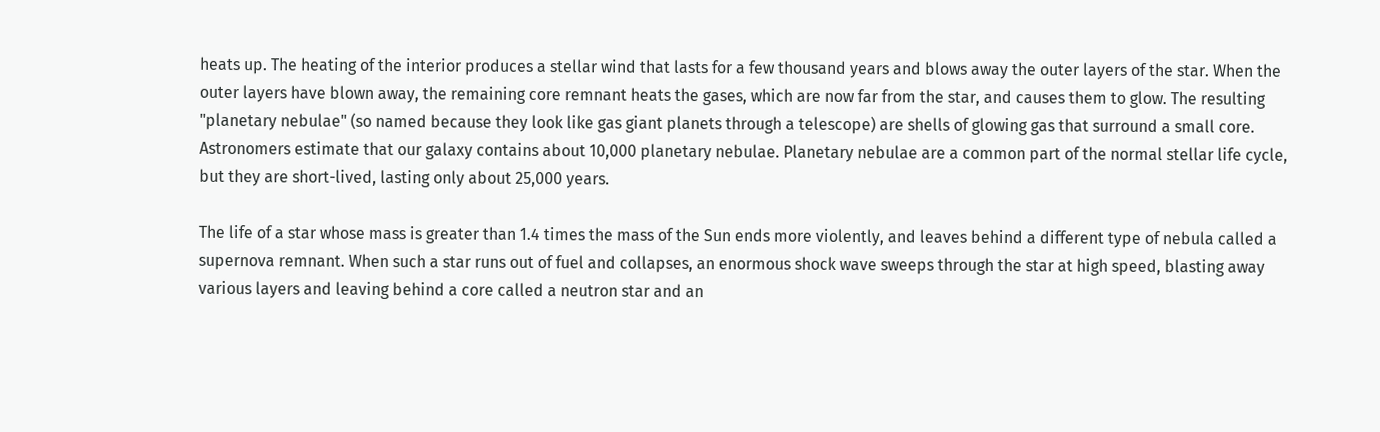heats up. The heating of the interior produces a stellar wind that lasts for a few thousand years and blows away the outer layers of the star. When the outer layers have blown away, the remaining core remnant heats the gases, which are now far from the star, and causes them to glow. The resulting "planetary nebulae" (so named because they look like gas giant planets through a telescope) are shells of glowing gas that surround a small core. Astronomers estimate that our galaxy contains about 10,000 planetary nebulae. Planetary nebulae are a common part of the normal stellar life cycle, but they are short-lived, lasting only about 25,000 years.

The life of a star whose mass is greater than 1.4 times the mass of the Sun ends more violently, and leaves behind a different type of nebula called a supernova remnant. When such a star runs out of fuel and collapses, an enormous shock wave sweeps through the star at high speed, blasting away various layers and leaving behind a core called a neutron star and an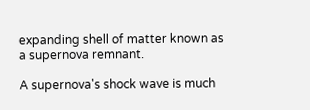expanding shell of matter known as a supernova remnant.

A supernova's shock wave is much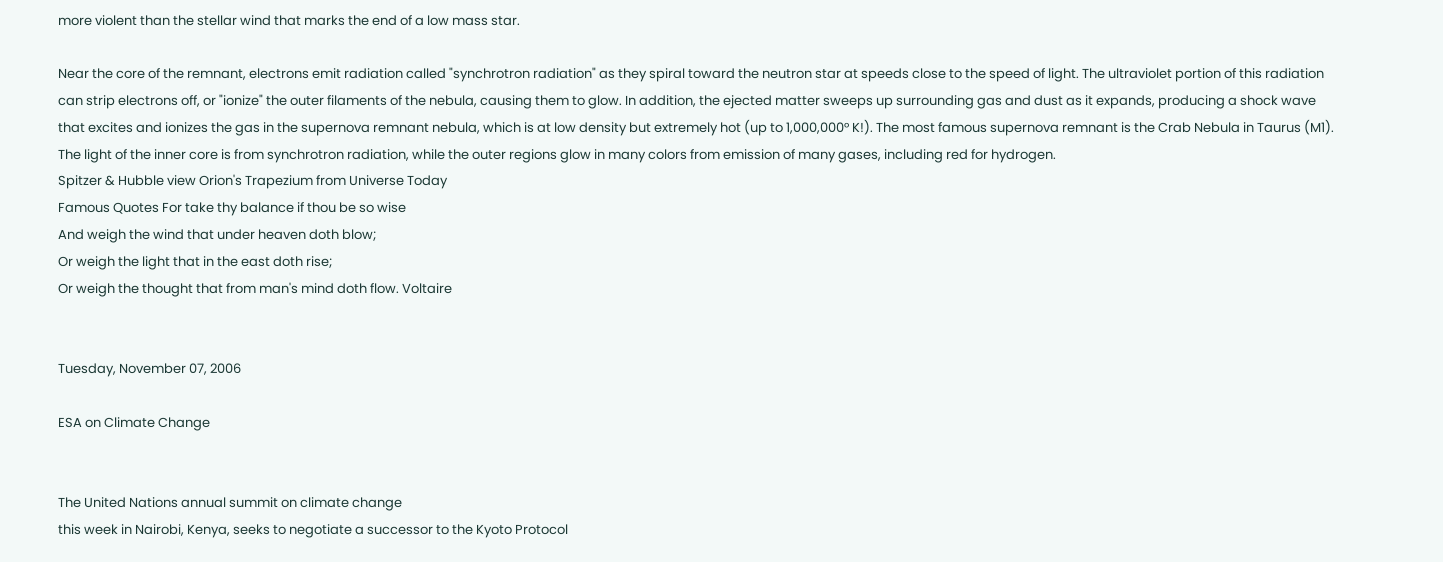more violent than the stellar wind that marks the end of a low mass star.

Near the core of the remnant, electrons emit radiation called "synchrotron radiation" as they spiral toward the neutron star at speeds close to the speed of light. The ultraviolet portion of this radiation can strip electrons off, or "ionize" the outer filaments of the nebula, causing them to glow. In addition, the ejected matter sweeps up surrounding gas and dust as it expands, producing a shock wave that excites and ionizes the gas in the supernova remnant nebula, which is at low density but extremely hot (up to 1,000,000° K!). The most famous supernova remnant is the Crab Nebula in Taurus (M1). The light of the inner core is from synchrotron radiation, while the outer regions glow in many colors from emission of many gases, including red for hydrogen.
Spitzer & Hubble view Orion's Trapezium from Universe Today
Famous Quotes For take thy balance if thou be so wise
And weigh the wind that under heaven doth blow;
Or weigh the light that in the east doth rise;
Or weigh the thought that from man's mind doth flow. Voltaire


Tuesday, November 07, 2006

ESA on Climate Change


The United Nations annual summit on climate change
this week in Nairobi, Kenya, seeks to negotiate a successor to the Kyoto Protocol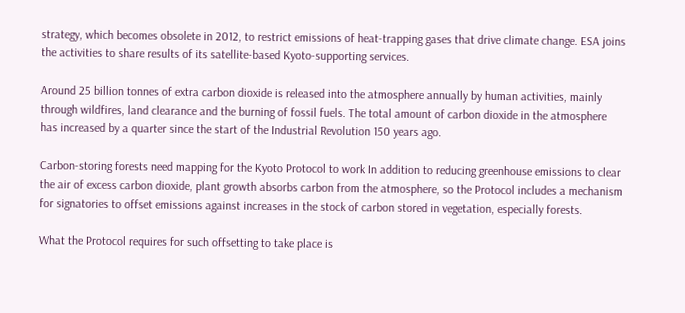strategy, which becomes obsolete in 2012, to restrict emissions of heat-trapping gases that drive climate change. ESA joins the activities to share results of its satellite-based Kyoto-supporting services.

Around 25 billion tonnes of extra carbon dioxide is released into the atmosphere annually by human activities, mainly through wildfires, land clearance and the burning of fossil fuels. The total amount of carbon dioxide in the atmosphere has increased by a quarter since the start of the Industrial Revolution 150 years ago.

Carbon-storing forests need mapping for the Kyoto Protocol to work In addition to reducing greenhouse emissions to clear the air of excess carbon dioxide, plant growth absorbs carbon from the atmosphere, so the Protocol includes a mechanism for signatories to offset emissions against increases in the stock of carbon stored in vegetation, especially forests.

What the Protocol requires for such offsetting to take place is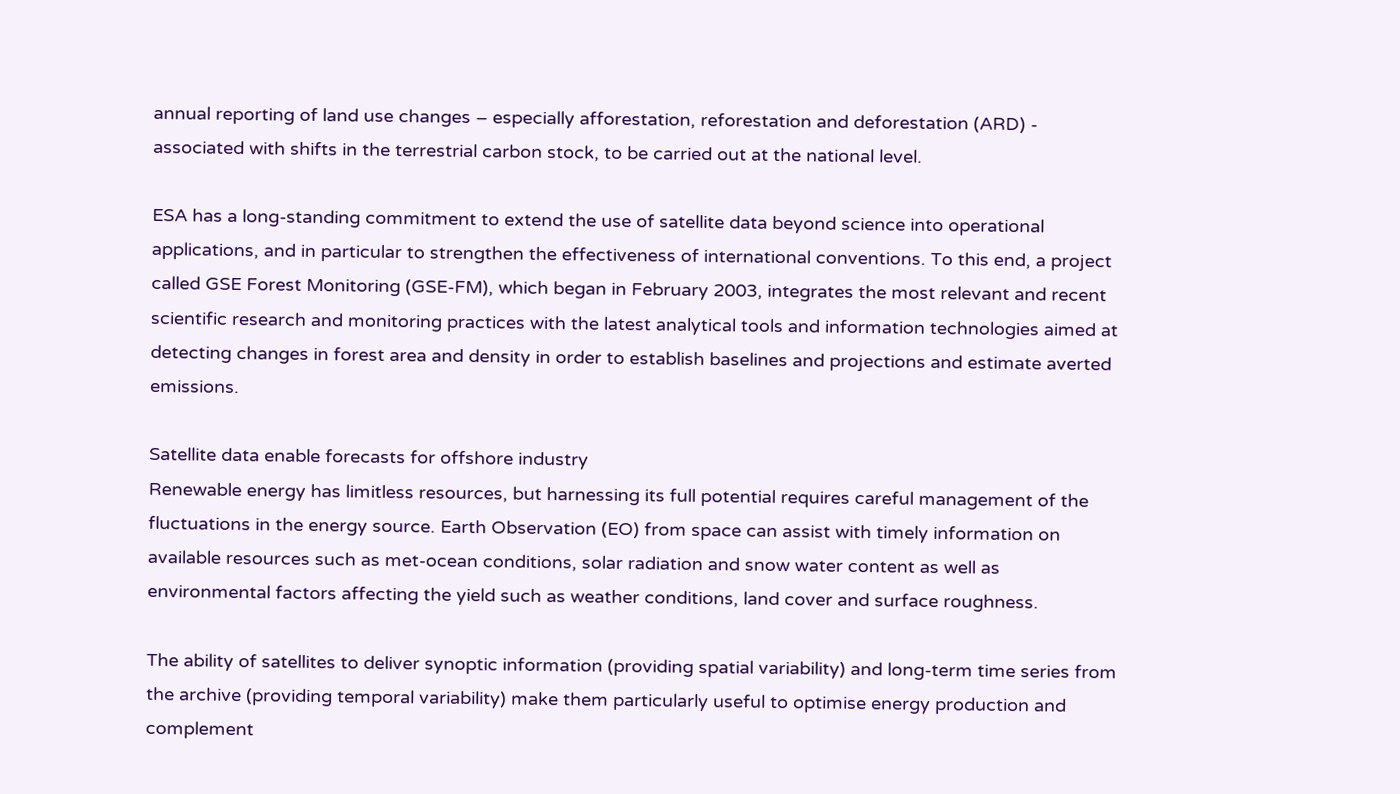annual reporting of land use changes – especially afforestation, reforestation and deforestation (ARD) - associated with shifts in the terrestrial carbon stock, to be carried out at the national level.

ESA has a long-standing commitment to extend the use of satellite data beyond science into operational applications, and in particular to strengthen the effectiveness of international conventions. To this end, a project called GSE Forest Monitoring (GSE-FM), which began in February 2003, integrates the most relevant and recent scientific research and monitoring practices with the latest analytical tools and information technologies aimed at detecting changes in forest area and density in order to establish baselines and projections and estimate averted emissions.

Satellite data enable forecasts for offshore industry
Renewable energy has limitless resources, but harnessing its full potential requires careful management of the fluctuations in the energy source. Earth Observation (EO) from space can assist with timely information on available resources such as met-ocean conditions, solar radiation and snow water content as well as environmental factors affecting the yield such as weather conditions, land cover and surface roughness.

The ability of satellites to deliver synoptic information (providing spatial variability) and long-term time series from the archive (providing temporal variability) make them particularly useful to optimise energy production and complement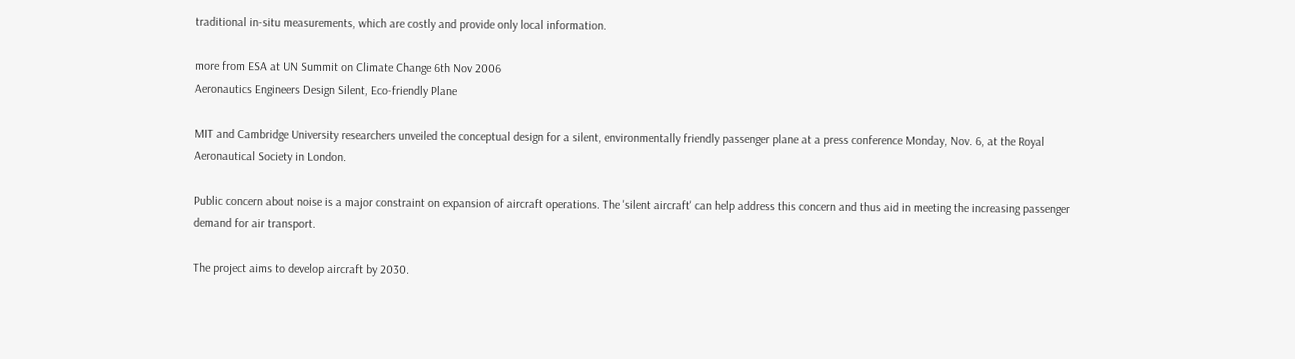traditional in-situ measurements, which are costly and provide only local information.

more from ESA at UN Summit on Climate Change 6th Nov 2006
Aeronautics Engineers Design Silent, Eco-friendly Plane

MIT and Cambridge University researchers unveiled the conceptual design for a silent, environmentally friendly passenger plane at a press conference Monday, Nov. 6, at the Royal Aeronautical Society in London.

Public concern about noise is a major constraint on expansion of aircraft operations. The 'silent aircraft' can help address this concern and thus aid in meeting the increasing passenger demand for air transport.

The project aims to develop aircraft by 2030.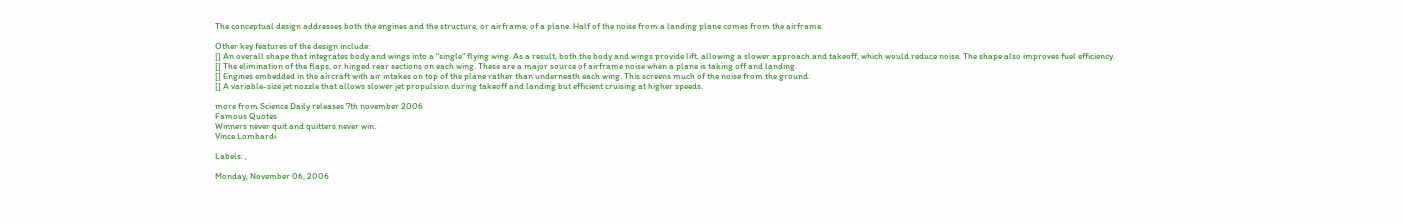The conceptual design addresses both the engines and the structure, or airframe, of a plane. Half of the noise from a landing plane comes from the airframe.

Other key features of the design include:
[] An overall shape that integrates body and wings into a "single" flying wing. As a result, both the body and wings provide lift, allowing a slower approach and takeoff, which would reduce noise. The shape also improves fuel efficiency.
[] The elimination of the flaps, or hinged rear sections on each wing. These are a major source of airframe noise when a plane is taking off and landing.
[] Engines embedded in the aircraft with air intakes on top of the plane rather than underneath each wing. This screens much of the noise from the ground.
[] A variable-size jet nozzle that allows slower jet propulsion during takeoff and landing but efficient cruising at higher speeds.

more from Science Daily releases 7th november 2006
Famous Quotes
Winners never quit and quitters never win.
Vince Lombardi

Labels: ,

Monday, November 06, 2006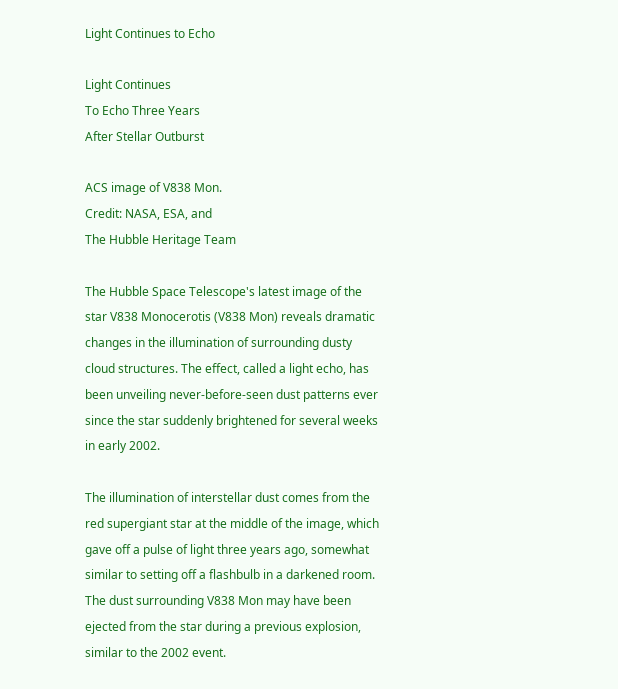Light Continues to Echo

Light Continues
To Echo Three Years
After Stellar Outburst

ACS image of V838 Mon.
Credit: NASA, ESA, and
The Hubble Heritage Team

The Hubble Space Telescope's latest image of the star V838 Monocerotis (V838 Mon) reveals dramatic changes in the illumination of surrounding dusty cloud structures. The effect, called a light echo, has been unveiling never-before-seen dust patterns ever since the star suddenly brightened for several weeks in early 2002.

The illumination of interstellar dust comes from the red supergiant star at the middle of the image, which gave off a pulse of light three years ago, somewhat similar to setting off a flashbulb in a darkened room. The dust surrounding V838 Mon may have been ejected from the star during a previous explosion, similar to the 2002 event.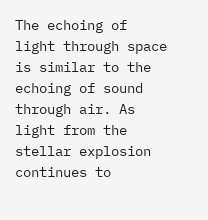The echoing of light through space is similar to the echoing of sound through air. As light from the stellar explosion continues to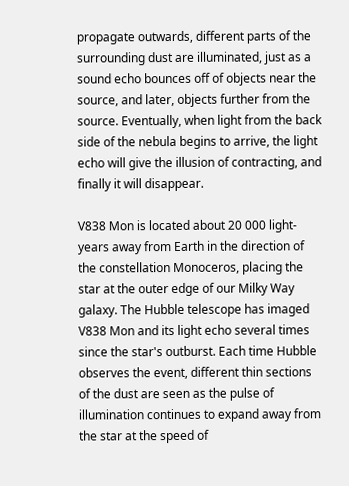propagate outwards, different parts of the surrounding dust are illuminated, just as a sound echo bounces off of objects near the source, and later, objects further from the source. Eventually, when light from the back side of the nebula begins to arrive, the light echo will give the illusion of contracting, and finally it will disappear.

V838 Mon is located about 20 000 light-years away from Earth in the direction of the constellation Monoceros, placing the star at the outer edge of our Milky Way galaxy. The Hubble telescope has imaged V838 Mon and its light echo several times since the star's outburst. Each time Hubble observes the event, different thin sections of the dust are seen as the pulse of illumination continues to expand away from the star at the speed of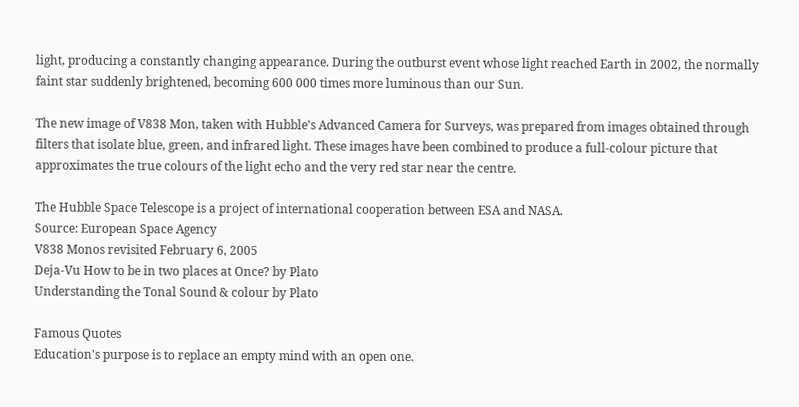light, producing a constantly changing appearance. During the outburst event whose light reached Earth in 2002, the normally faint star suddenly brightened, becoming 600 000 times more luminous than our Sun.

The new image of V838 Mon, taken with Hubble's Advanced Camera for Surveys, was prepared from images obtained through filters that isolate blue, green, and infrared light. These images have been combined to produce a full-colour picture that approximates the true colours of the light echo and the very red star near the centre.

The Hubble Space Telescope is a project of international cooperation between ESA and NASA.
Source: European Space Agency
V838 Monos revisited February 6, 2005
Deja-Vu How to be in two places at Once? by Plato
Understanding the Tonal Sound & colour by Plato

Famous Quotes
Education's purpose is to replace an empty mind with an open one.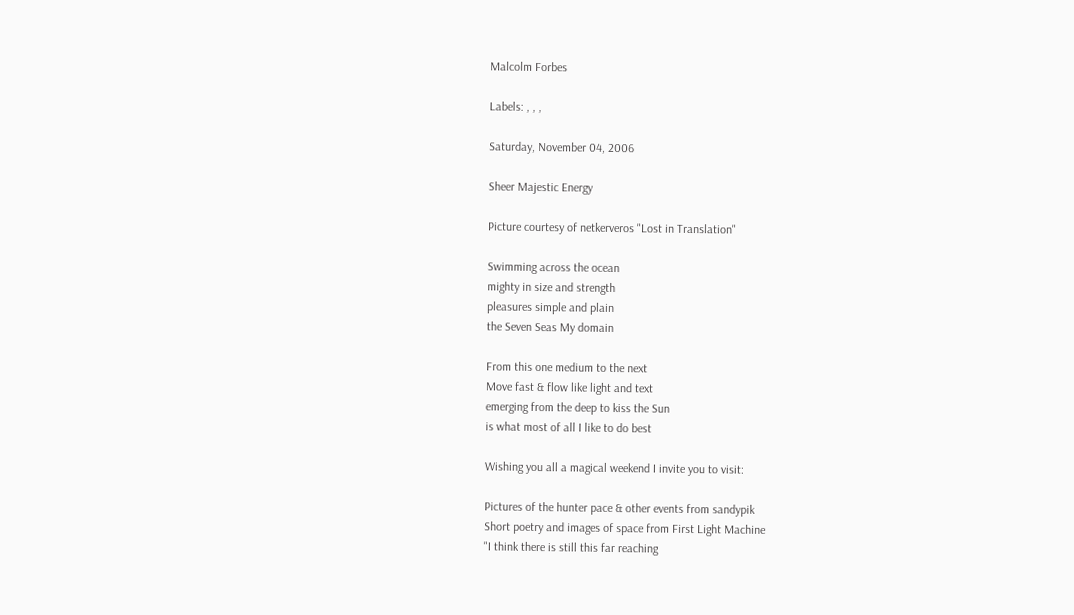Malcolm Forbes

Labels: , , ,

Saturday, November 04, 2006

Sheer Majestic Energy

Picture courtesy of netkerveros "Lost in Translation"

Swimming across the ocean
mighty in size and strength
pleasures simple and plain
the Seven Seas My domain

From this one medium to the next
Move fast & flow like light and text
emerging from the deep to kiss the Sun
is what most of all I like to do best

Wishing you all a magical weekend I invite you to visit:

Pictures of the hunter pace & other events from sandypik
Short poetry and images of space from First Light Machine
"I think there is still this far reaching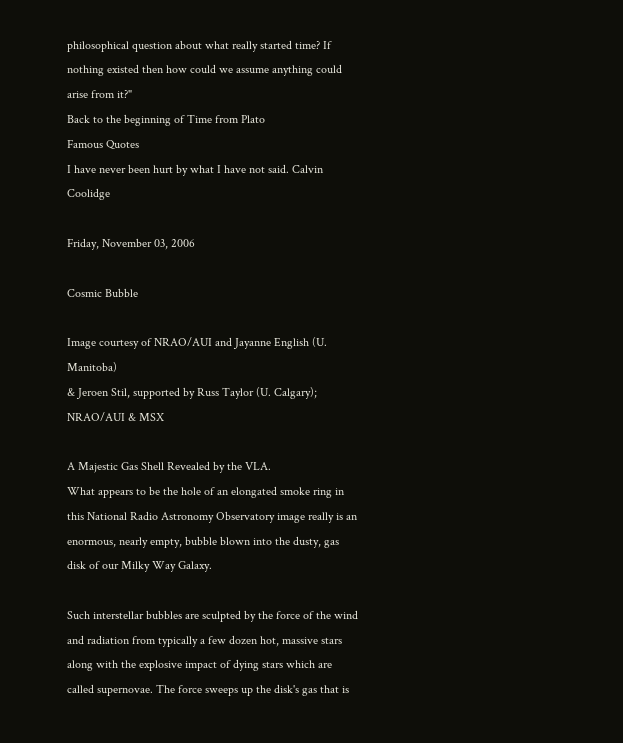philosophical question about what really started time? If nothing existed then how could we assume anything could arise from it?"
Back to the beginning of Time from Plato
Famous Quotes
I have never been hurt by what I have not said. Calvin Coolidge

Friday, November 03, 2006

Cosmic Bubble

Image courtesy of NRAO/AUI and Jayanne English (U. Manitoba)
& Jeroen Stil, supported by Russ Taylor (U. Calgary); NRAO/AUI & MSX

A Majestic Gas Shell Revealed by the VLA.
What appears to be the hole of an elongated smoke ring in this National Radio Astronomy Observatory image really is an enormous, nearly empty, bubble blown into the dusty, gas disk of our Milky Way Galaxy.

Such interstellar bubbles are sculpted by the force of the wind and radiation from typically a few dozen hot, massive stars along with the explosive impact of dying stars which are called supernovae. The force sweeps up the disk's gas that is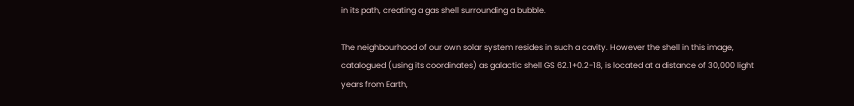in its path, creating a gas shell surrounding a bubble.

The neighbourhood of our own solar system resides in such a cavity. However the shell in this image, catalogued (using its coordinates) as galactic shell GS 62.1+0.2-18, is located at a distance of 30,000 light years from Earth,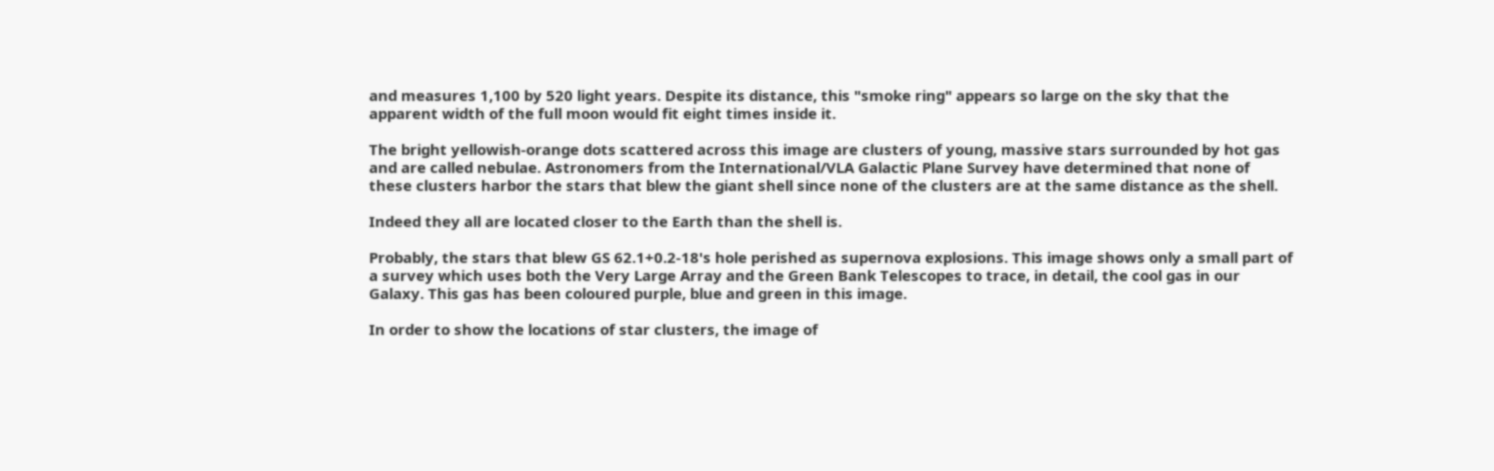and measures 1,100 by 520 light years. Despite its distance, this "smoke ring" appears so large on the sky that the apparent width of the full moon would fit eight times inside it.

The bright yellowish-orange dots scattered across this image are clusters of young, massive stars surrounded by hot gas and are called nebulae. Astronomers from the International/VLA Galactic Plane Survey have determined that none of these clusters harbor the stars that blew the giant shell since none of the clusters are at the same distance as the shell.

Indeed they all are located closer to the Earth than the shell is.

Probably, the stars that blew GS 62.1+0.2-18's hole perished as supernova explosions. This image shows only a small part of a survey which uses both the Very Large Array and the Green Bank Telescopes to trace, in detail, the cool gas in our Galaxy. This gas has been coloured purple, blue and green in this image.

In order to show the locations of star clusters, the image of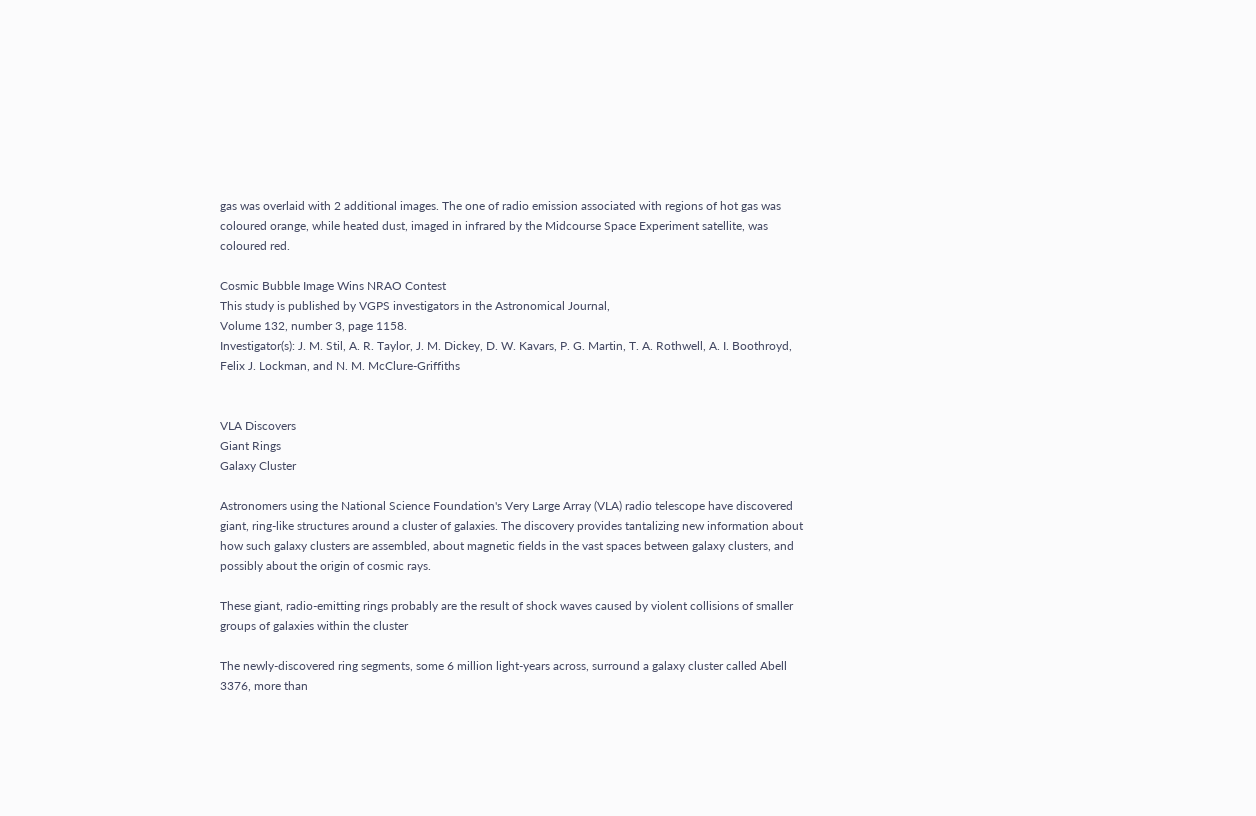gas was overlaid with 2 additional images. The one of radio emission associated with regions of hot gas was coloured orange, while heated dust, imaged in infrared by the Midcourse Space Experiment satellite, was coloured red.

Cosmic Bubble Image Wins NRAO Contest
This study is published by VGPS investigators in the Astronomical Journal,
Volume 132, number 3, page 1158.
Investigator(s): J. M. Stil, A. R. Taylor, J. M. Dickey, D. W. Kavars, P. G. Martin, T. A. Rothwell, A. I. Boothroyd, Felix J. Lockman, and N. M. McClure-Griffiths


VLA Discovers
Giant Rings
Galaxy Cluster

Astronomers using the National Science Foundation's Very Large Array (VLA) radio telescope have discovered giant, ring-like structures around a cluster of galaxies. The discovery provides tantalizing new information about how such galaxy clusters are assembled, about magnetic fields in the vast spaces between galaxy clusters, and possibly about the origin of cosmic rays.

These giant, radio-emitting rings probably are the result of shock waves caused by violent collisions of smaller groups of galaxies within the cluster

The newly-discovered ring segments, some 6 million light-years across, surround a galaxy cluster called Abell 3376, more than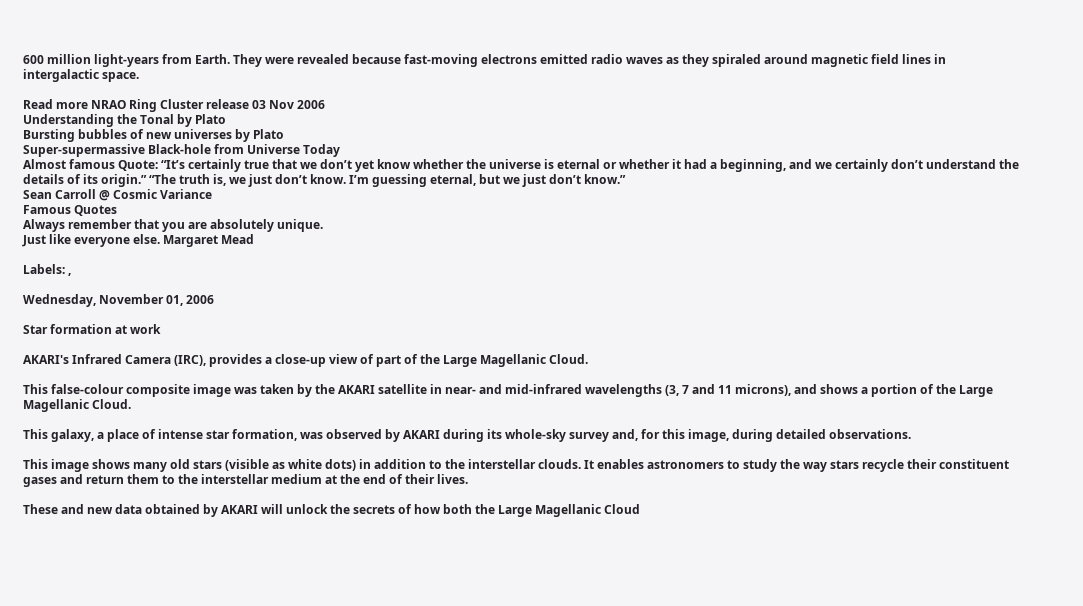600 million light-years from Earth. They were revealed because fast-moving electrons emitted radio waves as they spiraled around magnetic field lines in intergalactic space.

Read more NRAO Ring Cluster release 03 Nov 2006
Understanding the Tonal by Plato
Bursting bubbles of new universes by Plato
Super-supermassive Black-hole from Universe Today
Almost famous Quote: “It’s certainly true that we don’t yet know whether the universe is eternal or whether it had a beginning, and we certainly don’t understand the details of its origin.” “The truth is, we just don’t know. I’m guessing eternal, but we just don’t know.”
Sean Carroll @ Cosmic Variance
Famous Quotes
Always remember that you are absolutely unique.
Just like everyone else. Margaret Mead

Labels: ,

Wednesday, November 01, 2006

Star formation at work

AKARI's Infrared Camera (IRC), provides a close-up view of part of the Large Magellanic Cloud.

This false-colour composite image was taken by the AKARI satellite in near- and mid-infrared wavelengths (3, 7 and 11 microns), and shows a portion of the Large Magellanic Cloud.

This galaxy, a place of intense star formation, was observed by AKARI during its whole-sky survey and, for this image, during detailed observations.

This image shows many old stars (visible as white dots) in addition to the interstellar clouds. It enables astronomers to study the way stars recycle their constituent gases and return them to the interstellar medium at the end of their lives.

These and new data obtained by AKARI will unlock the secrets of how both the Large Magellanic Cloud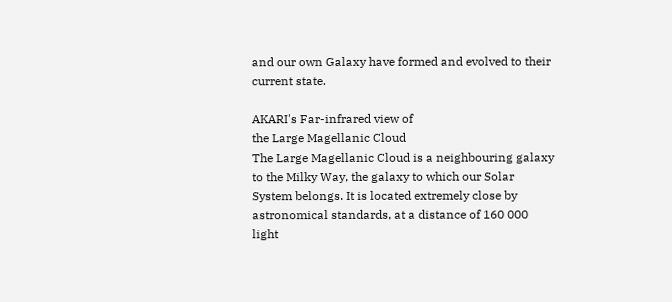and our own Galaxy have formed and evolved to their current state.

AKARI's Far-infrared view of
the Large Magellanic Cloud
The Large Magellanic Cloud is a neighbouring galaxy to the Milky Way, the galaxy to which our Solar System belongs. It is located extremely close by astronomical standards, at a distance of 160 000 light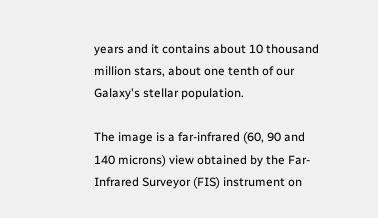years and it contains about 10 thousand million stars, about one tenth of our Galaxy's stellar population.

The image is a far-infrared (60, 90 and 140 microns) view obtained by the Far-Infrared Surveyor (FIS) instrument on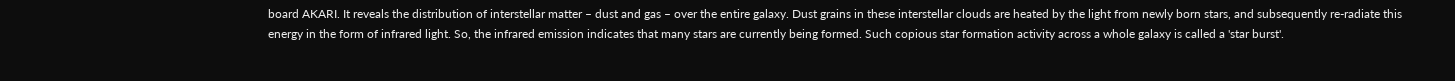board AKARI. It reveals the distribution of interstellar matter – dust and gas – over the entire galaxy. Dust grains in these interstellar clouds are heated by the light from newly born stars, and subsequently re-radiate this energy in the form of infrared light. So, the infrared emission indicates that many stars are currently being formed. Such copious star formation activity across a whole galaxy is called a 'star burst'.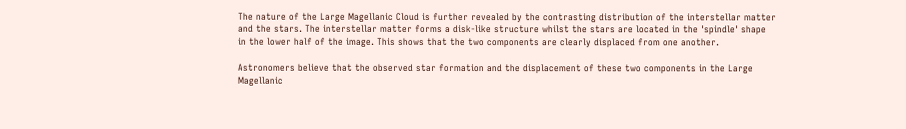The nature of the Large Magellanic Cloud is further revealed by the contrasting distribution of the interstellar matter and the stars. The interstellar matter forms a disk-like structure whilst the stars are located in the 'spindle' shape in the lower half of the image. This shows that the two components are clearly displaced from one another.

Astronomers believe that the observed star formation and the displacement of these two components in the Large Magellanic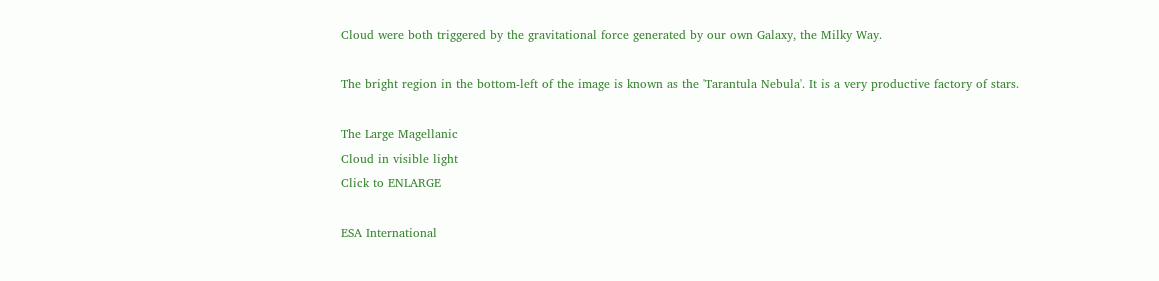Cloud were both triggered by the gravitational force generated by our own Galaxy, the Milky Way.

The bright region in the bottom-left of the image is known as the 'Tarantula Nebula'. It is a very productive factory of stars.

The Large Magellanic
Cloud in visible light
Click to ENLARGE

ESA International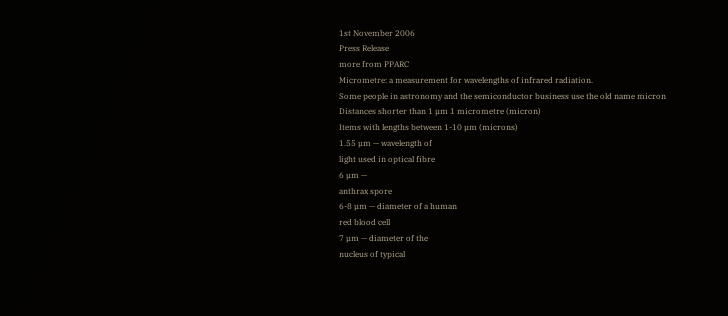1st November 2006
Press Release
more from PPARC
Micrometre: a measurement for wavelengths of infrared radiation.
Some people in astronomy and the semiconductor business use the old name micron
Distances shorter than 1 µm 1 micrometre (micron)
Items with lengths between 1-10 µm (microns)
1.55 µm — wavelength of
light used in optical fibre
6 µm —
anthrax spore
6-8 µm — diameter of a human
red blood cell
7 µm — diameter of the
nucleus of typical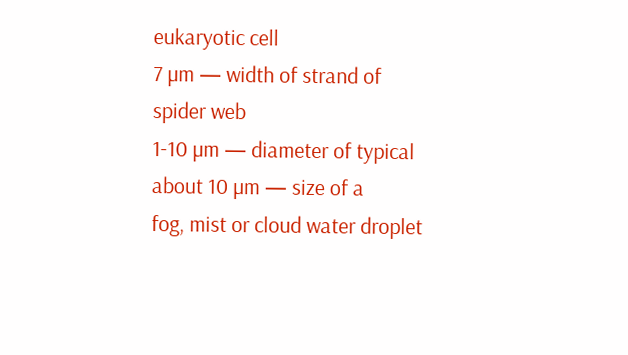eukaryotic cell
7 µm — width of strand of
spider web
1-10 µm — diameter of typical
about 10 µm — size of a
fog, mist or cloud water droplet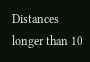Distances longer than 10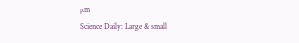µm
Science Daily: Large & small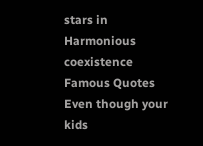stars in Harmonious coexistence
Famous Quotes Even though your kids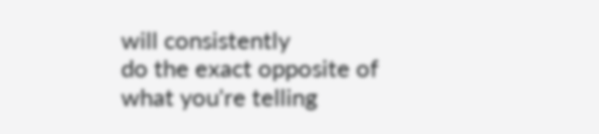will consistently
do the exact opposite of what you're telling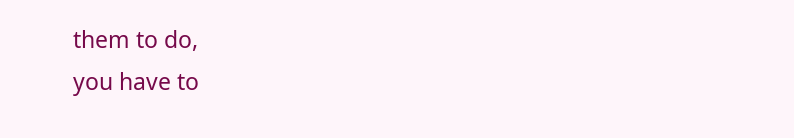them to do,
you have to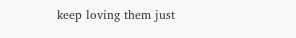keep loving them just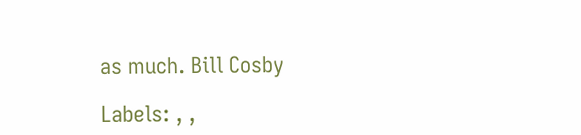as much. Bill Cosby

Labels: , ,